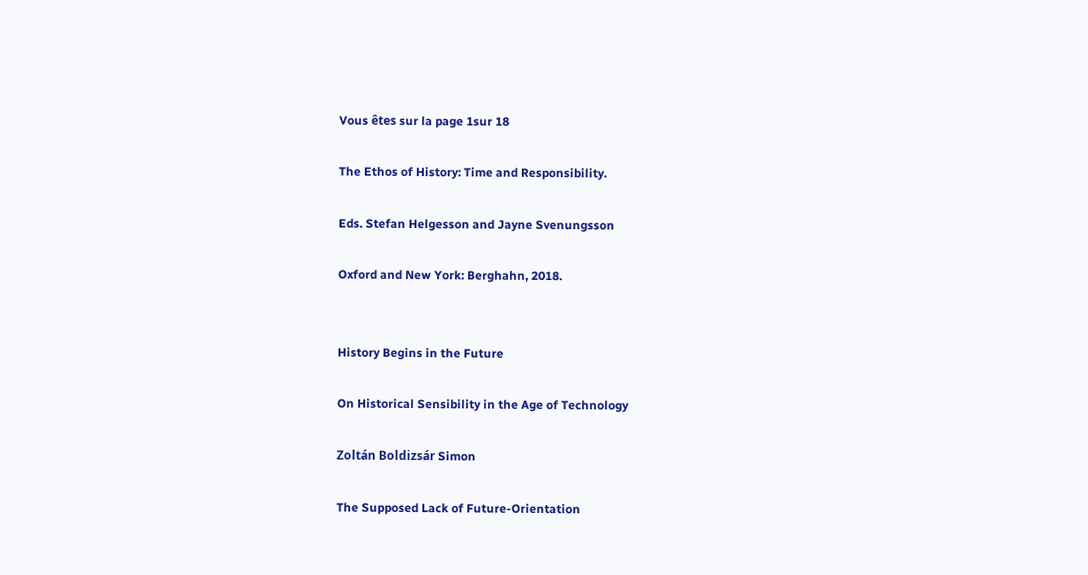Vous êtes sur la page 1sur 18

The Ethos of History: Time and Responsibility.

Eds. Stefan Helgesson and Jayne Svenungsson

Oxford and New York: Berghahn, 2018.


History Begins in the Future

On Historical Sensibility in the Age of Technology

Zoltán Boldizsár Simon

The Supposed Lack of Future-Orientation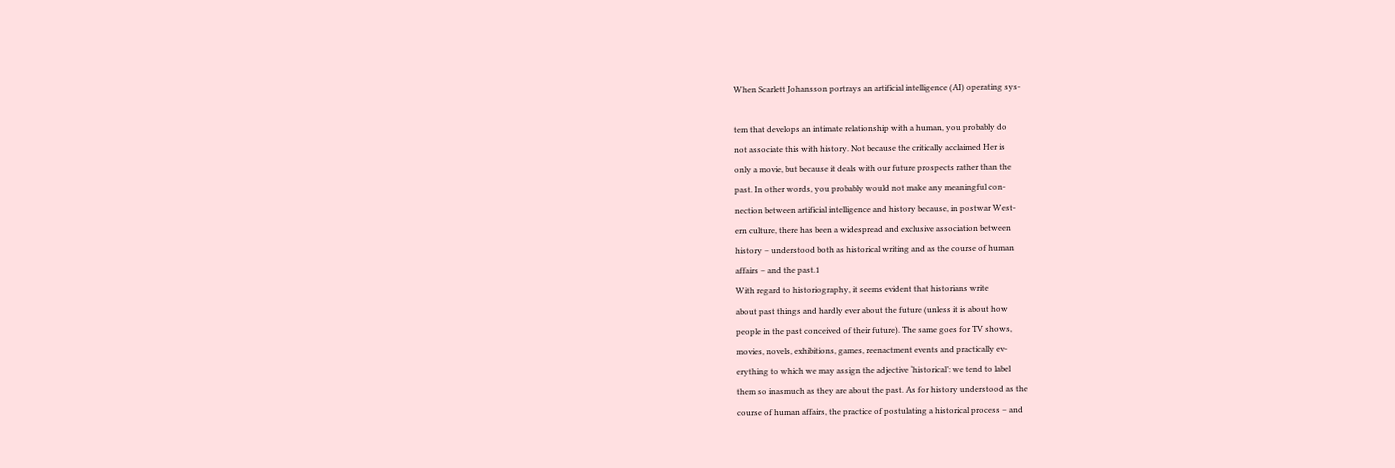When Scarlett Johansson portrays an artificial intelligence (AI) operating sys-

tem that develops an intimate relationship with a human, you probably do
not associate this with history. Not because the critically acclaimed Her is
only a movie, but because it deals with our future prospects rather than the
past. In other words, you probably would not make any meaningful con-
nection between artificial intelligence and history because, in postwar West-
ern culture, there has been a widespread and exclusive association between
history – understood both as historical writing and as the course of human
affairs – and the past.1
With regard to historiography, it seems evident that historians write
about past things and hardly ever about the future (unless it is about how
people in the past conceived of their future). The same goes for TV shows,
movies, novels, exhibitions, games, reenactment events and practically ev-
erything to which we may assign the adjective ‘historical’: we tend to label
them so inasmuch as they are about the past. As for history understood as the
course of human affairs, the practice of postulating a historical process – and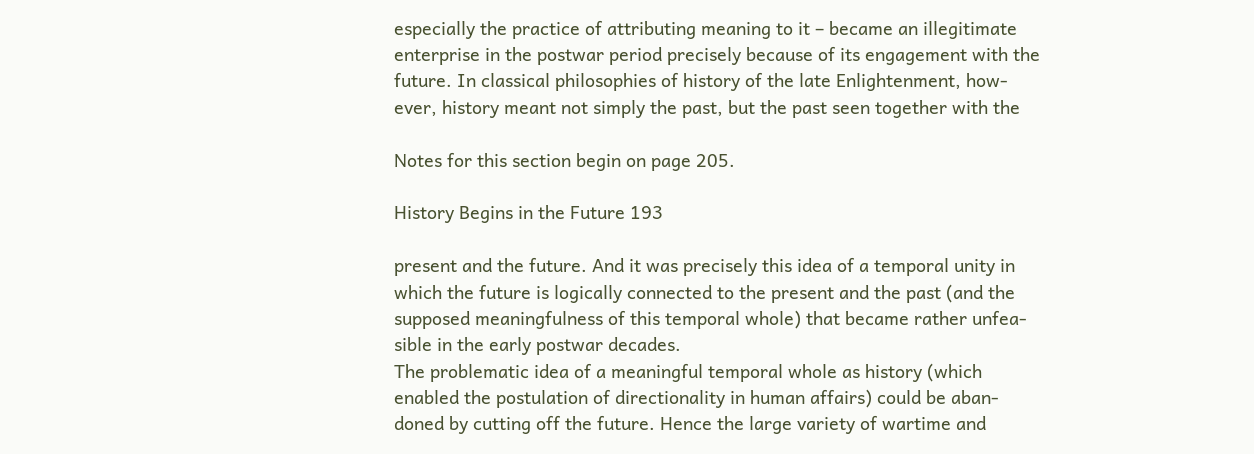especially the practice of attributing meaning to it – became an illegitimate
enterprise in the postwar period precisely because of its engagement with the
future. In classical philosophies of history of the late Enlightenment, how-
ever, history meant not simply the past, but the past seen together with the

Notes for this section begin on page 205.

History Begins in the Future 193

present and the future. And it was precisely this idea of a temporal unity in
which the future is logically connected to the present and the past (and the
supposed meaningfulness of this temporal whole) that became rather unfea-
sible in the early postwar decades.
The problematic idea of a meaningful temporal whole as history (which
enabled the postulation of directionality in human affairs) could be aban-
doned by cutting off the future. Hence the large variety of wartime and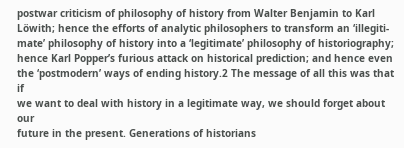postwar criticism of philosophy of history from Walter Benjamin to Karl
Löwith; hence the efforts of analytic philosophers to transform an ‘illegiti-
mate’ philosophy of history into a ‘legitimate’ philosophy of historiography;
hence Karl Popper’s furious attack on historical prediction; and hence even
the ‘postmodern’ ways of ending history.2 The message of all this was that if
we want to deal with history in a legitimate way, we should forget about our
future in the present. Generations of historians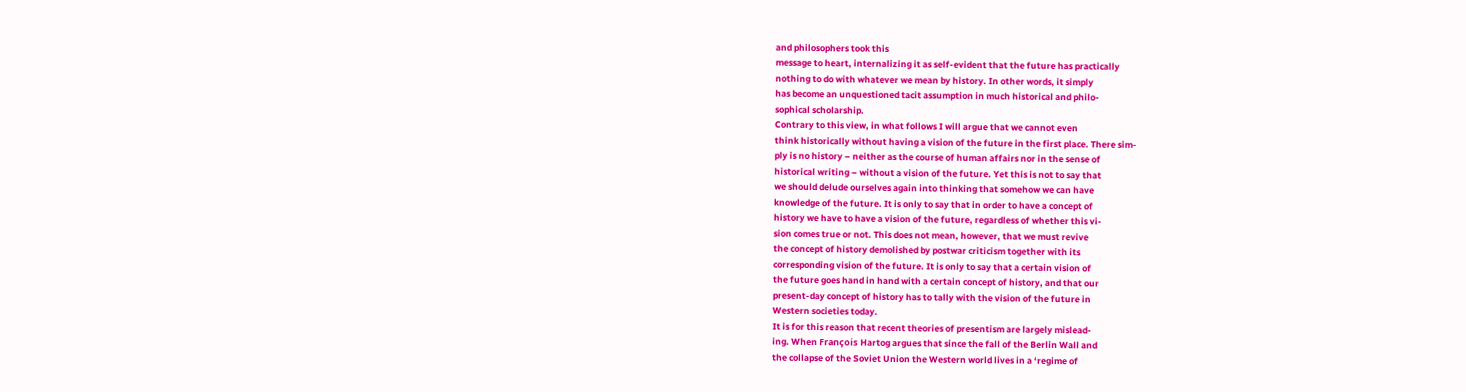and philosophers took this
message to heart, internalizing it as self-evident that the future has practically
nothing to do with whatever we mean by history. In other words, it simply
has become an unquestioned tacit assumption in much historical and philo-
sophical scholarship.
Contrary to this view, in what follows I will argue that we cannot even
think historically without having a vision of the future in the first place. There sim-
ply is no history – neither as the course of human affairs nor in the sense of
historical writing – without a vision of the future. Yet this is not to say that
we should delude ourselves again into thinking that somehow we can have
knowledge of the future. It is only to say that in order to have a concept of
history we have to have a vision of the future, regardless of whether this vi-
sion comes true or not. This does not mean, however, that we must revive
the concept of history demolished by postwar criticism together with its
corresponding vision of the future. It is only to say that a certain vision of
the future goes hand in hand with a certain concept of history, and that our
present-day concept of history has to tally with the vision of the future in
Western societies today.
It is for this reason that recent theories of presentism are largely mislead-
ing. When François Hartog argues that since the fall of the Berlin Wall and
the collapse of the Soviet Union the Western world lives in a ‘regime of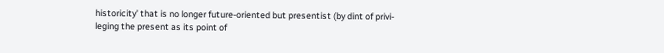historicity’ that is no longer future-oriented but presentist (by dint of privi-
leging the present as its point of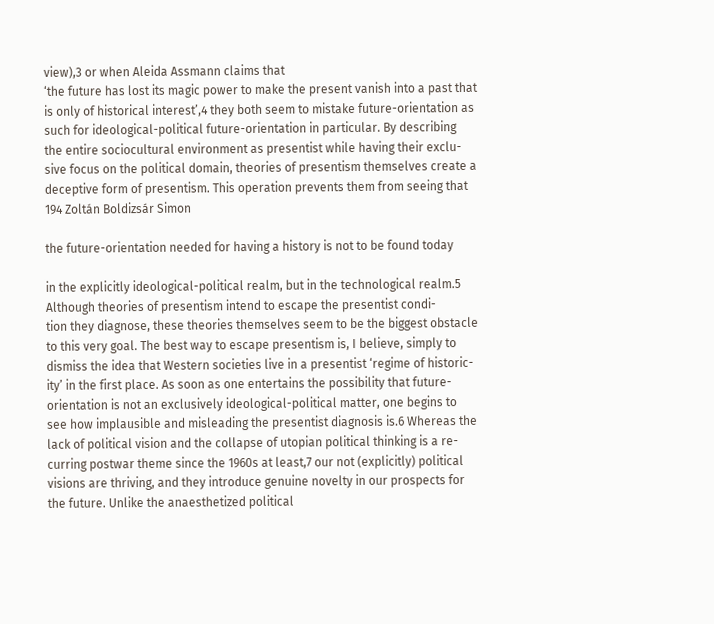view),3 or when Aleida Assmann claims that
‘the future has lost its magic power to make the present vanish into a past that
is only of historical interest’,4 they both seem to mistake future-orientation as
such for ideological-political future-orientation in particular. By describing
the entire sociocultural environment as presentist while having their exclu-
sive focus on the political domain, theories of presentism themselves create a
deceptive form of presentism. This operation prevents them from seeing that
194 Zoltán Boldizsár Simon

the future-orientation needed for having a history is not to be found today

in the explicitly ideological-political realm, but in the technological realm.5
Although theories of presentism intend to escape the presentist condi-
tion they diagnose, these theories themselves seem to be the biggest obstacle
to this very goal. The best way to escape presentism is, I believe, simply to
dismiss the idea that Western societies live in a presentist ‘regime of historic-
ity’ in the first place. As soon as one entertains the possibility that future-
orientation is not an exclusively ideological-political matter, one begins to
see how implausible and misleading the presentist diagnosis is.6 Whereas the
lack of political vision and the collapse of utopian political thinking is a re-
curring postwar theme since the 1960s at least,7 our not (explicitly) political
visions are thriving, and they introduce genuine novelty in our prospects for
the future. Unlike the anaesthetized political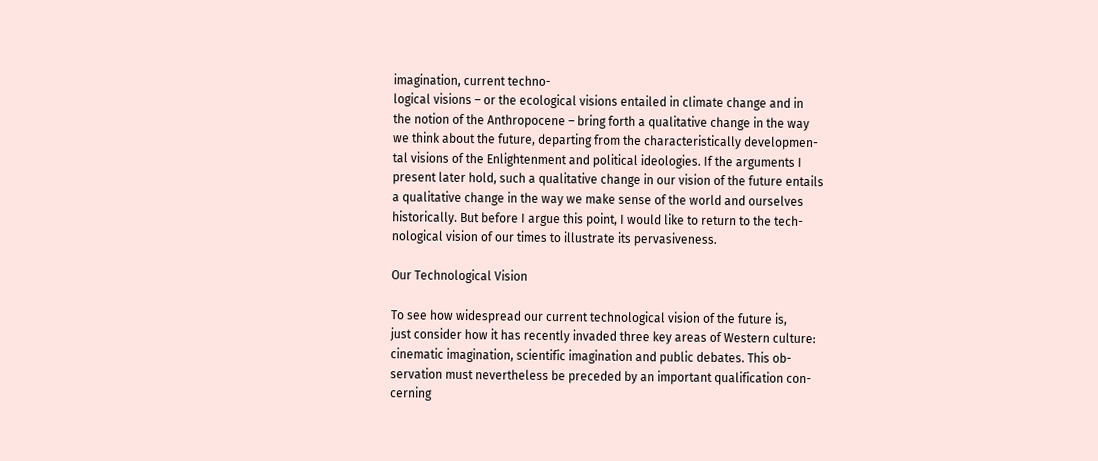imagination, current techno-
logical visions – or the ecological visions entailed in climate change and in
the notion of the Anthropocene – bring forth a qualitative change in the way
we think about the future, departing from the characteristically developmen-
tal visions of the Enlightenment and political ideologies. If the arguments I
present later hold, such a qualitative change in our vision of the future entails
a qualitative change in the way we make sense of the world and ourselves
historically. But before I argue this point, I would like to return to the tech-
nological vision of our times to illustrate its pervasiveness.

Our Technological Vision

To see how widespread our current technological vision of the future is,
just consider how it has recently invaded three key areas of Western culture:
cinematic imagination, scientific imagination and public debates. This ob-
servation must nevertheless be preceded by an important qualification con-
cerning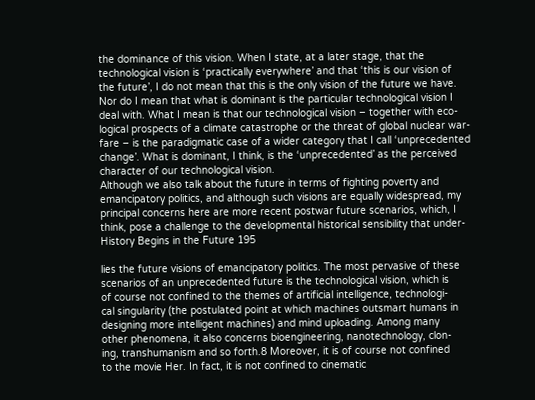the dominance of this vision. When I state, at a later stage, that the
technological vision is ‘practically everywhere’ and that ‘this is our vision of
the future’, I do not mean that this is the only vision of the future we have.
Nor do I mean that what is dominant is the particular technological vision I
deal with. What I mean is that our technological vision – together with eco-
logical prospects of a climate catastrophe or the threat of global nuclear war-
fare – is the paradigmatic case of a wider category that I call ‘unprecedented
change’. What is dominant, I think, is the ‘unprecedented’ as the perceived
character of our technological vision.
Although we also talk about the future in terms of fighting poverty and
emancipatory politics, and although such visions are equally widespread, my
principal concerns here are more recent postwar future scenarios, which, I
think, pose a challenge to the developmental historical sensibility that under-
History Begins in the Future 195

lies the future visions of emancipatory politics. The most pervasive of these
scenarios of an unprecedented future is the technological vision, which is
of course not confined to the themes of artificial intelligence, technologi-
cal singularity (the postulated point at which machines outsmart humans in
designing more intelligent machines) and mind uploading. Among many
other phenomena, it also concerns bioengineering, nanotechnology, clon-
ing, transhumanism and so forth.8 Moreover, it is of course not confined
to the movie Her. In fact, it is not confined to cinematic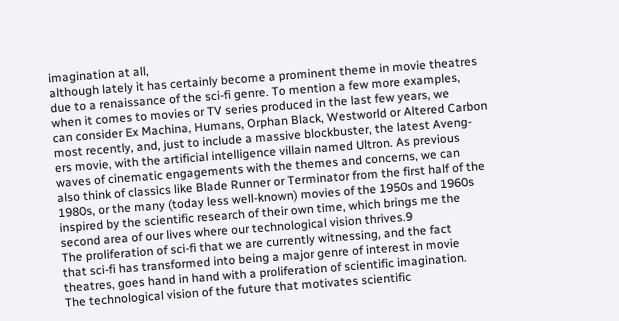imagination at all,
although lately it has certainly become a prominent theme in movie theatres
due to a renaissance of the sci-fi genre. To mention a few more examples,
when it comes to movies or TV series produced in the last few years, we
can consider Ex Machina, Humans, Orphan Black, Westworld or Altered Carbon
most recently, and, just to include a massive blockbuster, the latest Aveng-
ers movie, with the artificial intelligence villain named Ultron. As previous
waves of cinematic engagements with the themes and concerns, we can
also think of classics like Blade Runner or Terminator from the first half of the
1980s, or the many (today less well-known) movies of the 1950s and 1960s
inspired by the scientific research of their own time, which brings me the
second area of our lives where our technological vision thrives.9
The proliferation of sci-fi that we are currently witnessing, and the fact
that sci-fi has transformed into being a major genre of interest in movie
theatres, goes hand in hand with a proliferation of scientific imagination.
The technological vision of the future that motivates scientific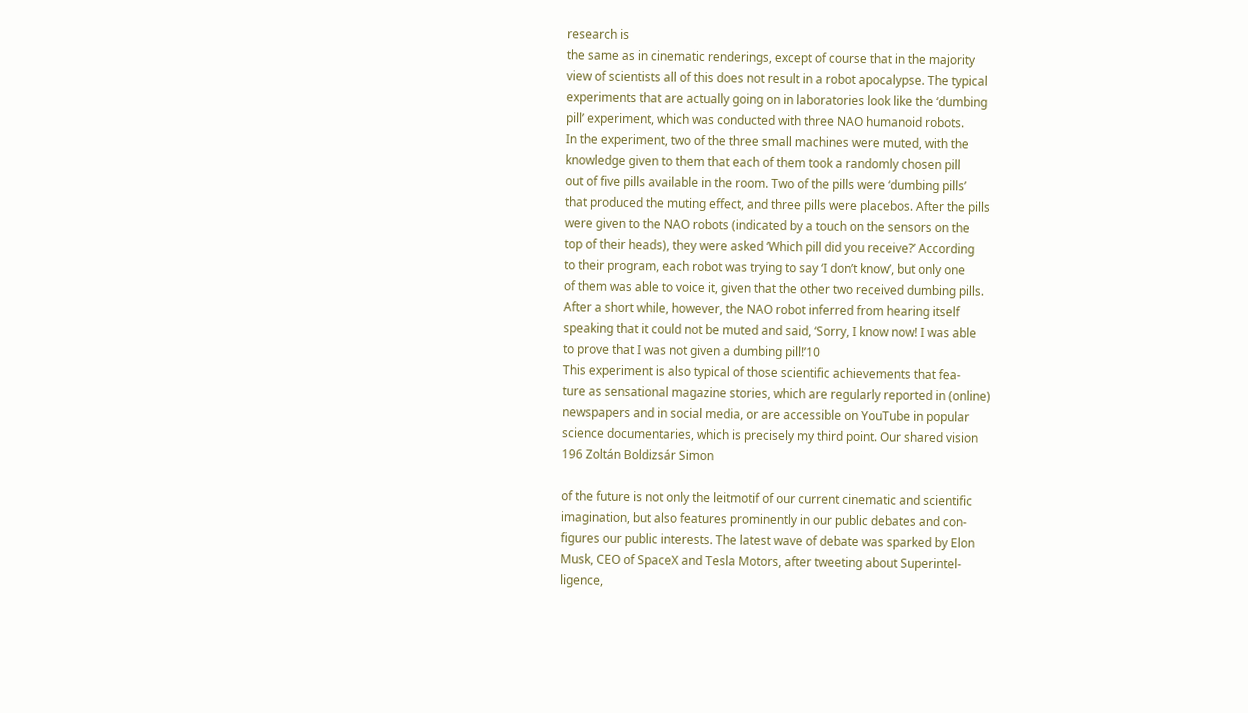research is
the same as in cinematic renderings, except of course that in the majority
view of scientists all of this does not result in a robot apocalypse. The typical
experiments that are actually going on in laboratories look like the ‘dumbing
pill’ experiment, which was conducted with three NAO humanoid robots.
In the experiment, two of the three small machines were muted, with the
knowledge given to them that each of them took a randomly chosen pill
out of five pills available in the room. Two of the pills were ‘dumbing pills’
that produced the muting effect, and three pills were placebos. After the pills
were given to the NAO robots (indicated by a touch on the sensors on the
top of their heads), they were asked ‘Which pill did you receive?’ According
to their program, each robot was trying to say ‘I don’t know’, but only one
of them was able to voice it, given that the other two received dumbing pills.
After a short while, however, the NAO robot inferred from hearing itself
speaking that it could not be muted and said, ‘Sorry, I know now! I was able
to prove that I was not given a dumbing pill!’10
This experiment is also typical of those scientific achievements that fea-
ture as sensational magazine stories, which are regularly reported in (online)
newspapers and in social media, or are accessible on YouTube in popular
science documentaries, which is precisely my third point. Our shared vision
196 Zoltán Boldizsár Simon

of the future is not only the leitmotif of our current cinematic and scientific
imagination, but also features prominently in our public debates and con-
figures our public interests. The latest wave of debate was sparked by Elon
Musk, CEO of SpaceX and Tesla Motors, after tweeting about Superintel-
ligence,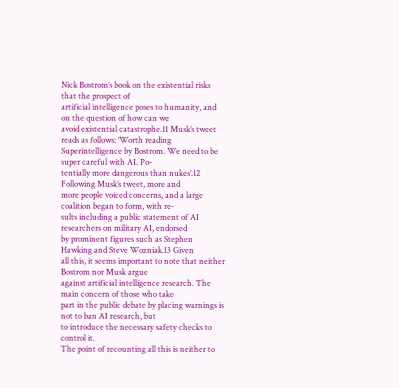Nick Bostrom’s book on the existential risks that the prospect of
artificial intelligence poses to humanity, and on the question of how can we
avoid existential catastrophe.11 Musk’s tweet reads as follows: ‘Worth reading
Superintelligence by Bostrom. We need to be super careful with AI. Po-
tentially more dangerous than nukes’.12 Following Musk’s tweet, more and
more people voiced concerns, and a large coalition began to form, with re-
sults including a public statement of AI researchers on military AI, endorsed
by prominent figures such as Stephen Hawking and Steve Wozniak.13 Given
all this, it seems important to note that neither Bostrom nor Musk argue
against artificial intelligence research. The main concern of those who take
part in the public debate by placing warnings is not to ban AI research, but
to introduce the necessary safety checks to control it.
The point of recounting all this is neither to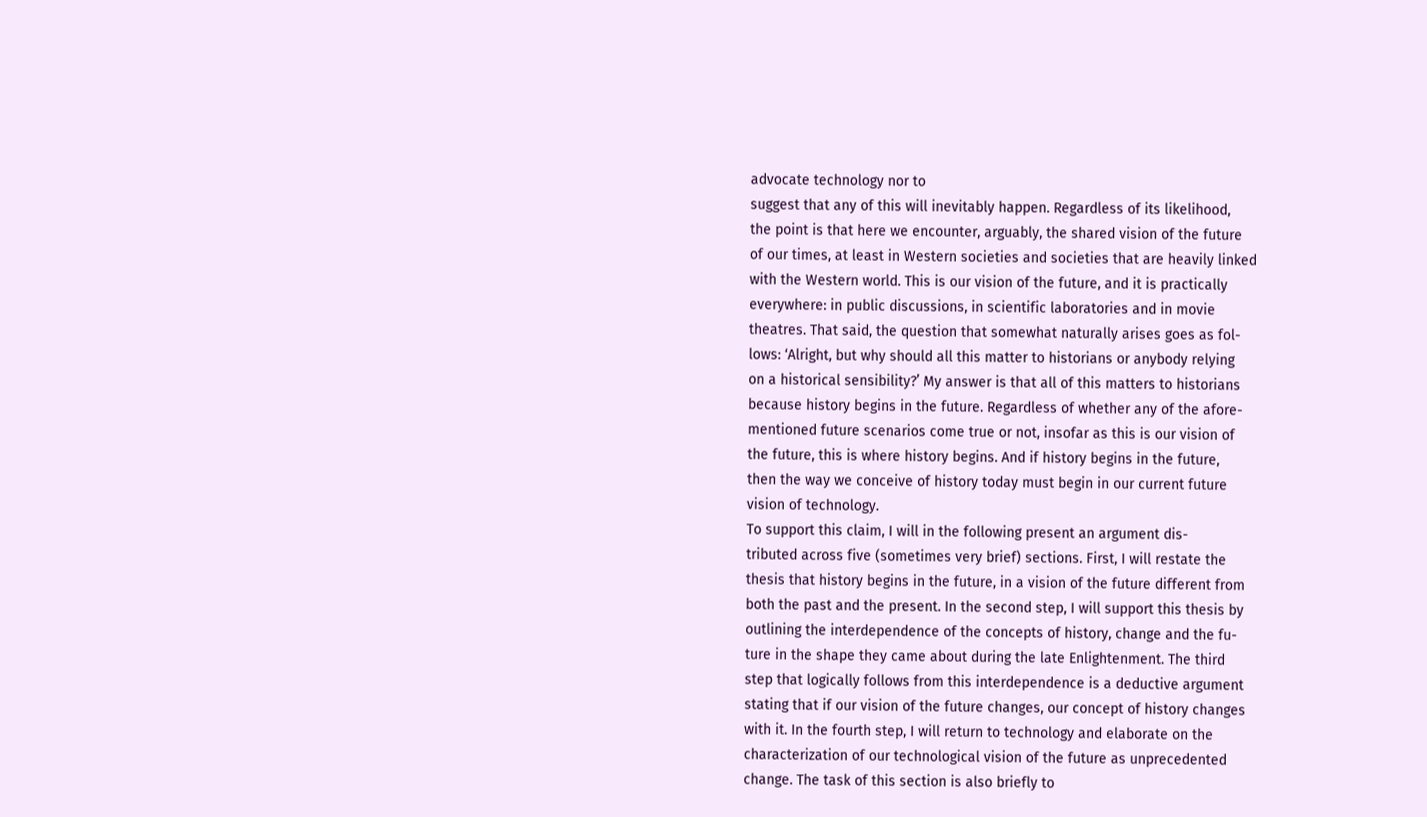advocate technology nor to
suggest that any of this will inevitably happen. Regardless of its likelihood,
the point is that here we encounter, arguably, the shared vision of the future
of our times, at least in Western societies and societies that are heavily linked
with the Western world. This is our vision of the future, and it is practically
everywhere: in public discussions, in scientific laboratories and in movie
theatres. That said, the question that somewhat naturally arises goes as fol-
lows: ‘Alright, but why should all this matter to historians or anybody relying
on a historical sensibility?’ My answer is that all of this matters to historians
because history begins in the future. Regardless of whether any of the afore-
mentioned future scenarios come true or not, insofar as this is our vision of
the future, this is where history begins. And if history begins in the future,
then the way we conceive of history today must begin in our current future
vision of technology.
To support this claim, I will in the following present an argument dis-
tributed across five (sometimes very brief) sections. First, I will restate the
thesis that history begins in the future, in a vision of the future different from
both the past and the present. In the second step, I will support this thesis by
outlining the interdependence of the concepts of history, change and the fu-
ture in the shape they came about during the late Enlightenment. The third
step that logically follows from this interdependence is a deductive argument
stating that if our vision of the future changes, our concept of history changes
with it. In the fourth step, I will return to technology and elaborate on the
characterization of our technological vision of the future as unprecedented
change. The task of this section is also briefly to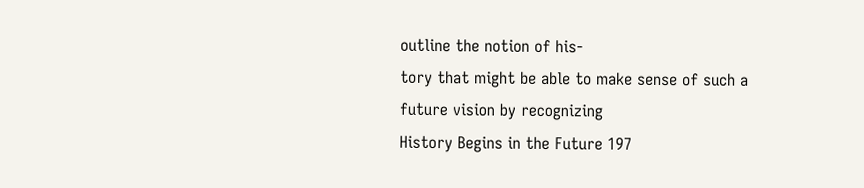outline the notion of his-
tory that might be able to make sense of such a future vision by recognizing
History Begins in the Future 197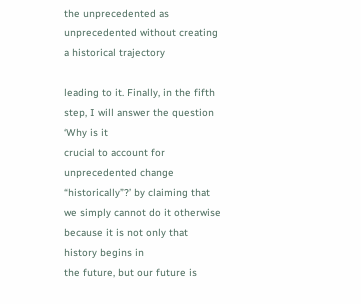the unprecedented as unprecedented without creating a historical trajectory

leading to it. Finally, in the fifth step, I will answer the question ‘Why is it
crucial to account for unprecedented change “historically”?’ by claiming that
we simply cannot do it otherwise because it is not only that history begins in
the future, but our future is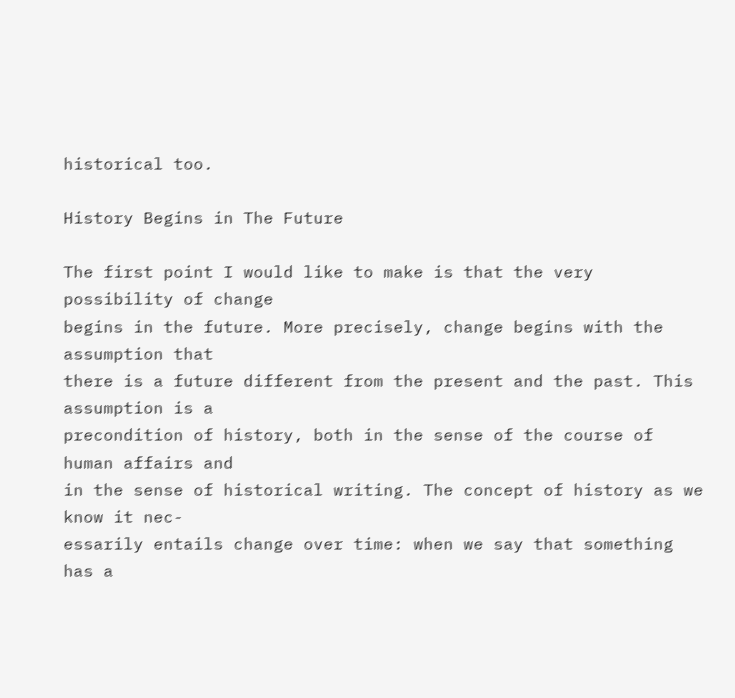historical too.

History Begins in The Future

The first point I would like to make is that the very possibility of change
begins in the future. More precisely, change begins with the assumption that
there is a future different from the present and the past. This assumption is a
precondition of history, both in the sense of the course of human affairs and
in the sense of historical writing. The concept of history as we know it nec-
essarily entails change over time: when we say that something has a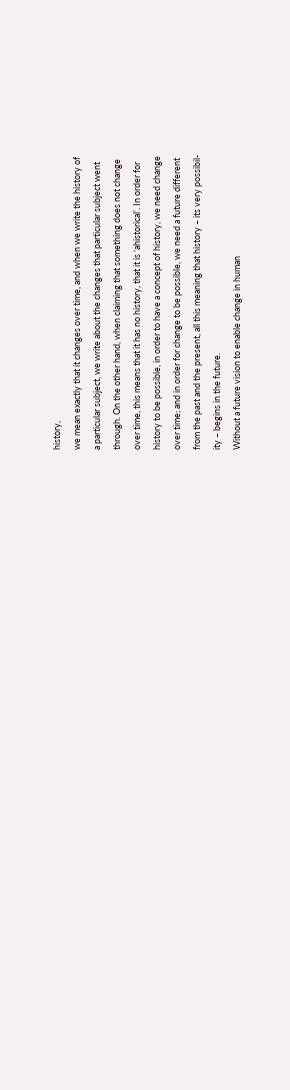history,
we mean exactly that it changes over time, and when we write the history of
a particular subject, we write about the changes that particular subject went
through. On the other hand, when claiming that something does not change
over time, this means that it has no history, that it is ‘ahistorical’. In order for
history to be possible, in order to have a concept of history, we need change
over time; and in order for change to be possible, we need a future different
from the past and the present, all this meaning that history – its very possibil-
ity – begins in the future.
Without a future vision to enable change in human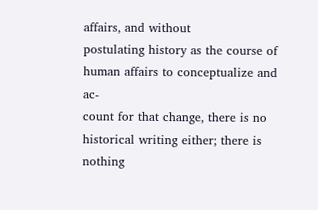affairs, and without
postulating history as the course of human affairs to conceptualize and ac-
count for that change, there is no historical writing either; there is nothing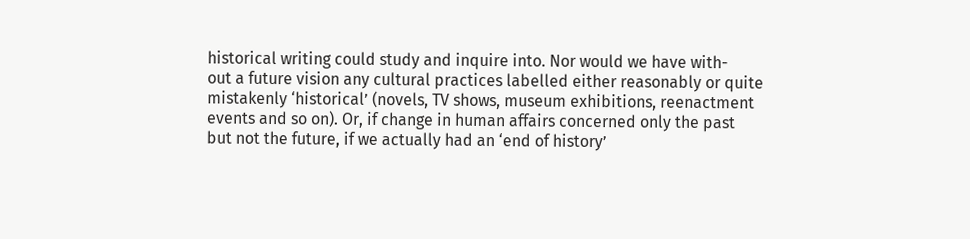historical writing could study and inquire into. Nor would we have with-
out a future vision any cultural practices labelled either reasonably or quite
mistakenly ‘historical’ (novels, TV shows, museum exhibitions, reenactment
events and so on). Or, if change in human affairs concerned only the past
but not the future, if we actually had an ‘end of history’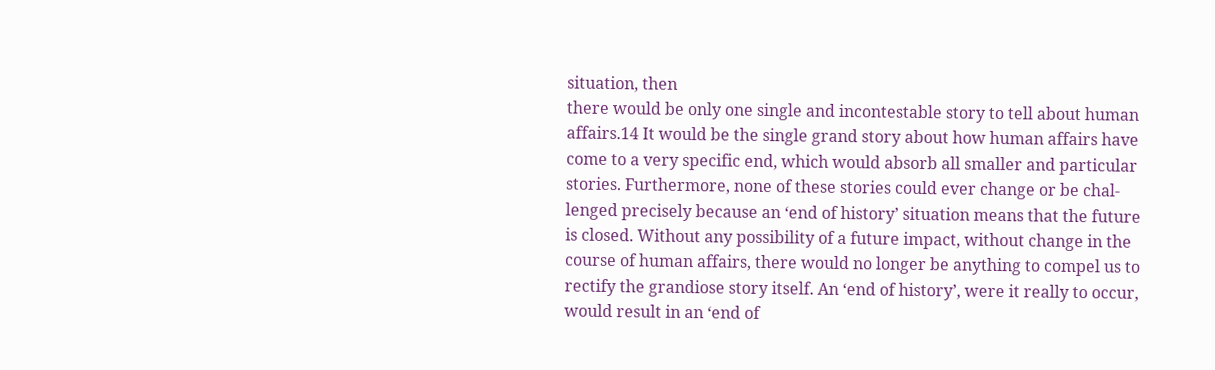situation, then
there would be only one single and incontestable story to tell about human
affairs.14 It would be the single grand story about how human affairs have
come to a very specific end, which would absorb all smaller and particular
stories. Furthermore, none of these stories could ever change or be chal-
lenged precisely because an ‘end of history’ situation means that the future
is closed. Without any possibility of a future impact, without change in the
course of human affairs, there would no longer be anything to compel us to
rectify the grandiose story itself. An ‘end of history’, were it really to occur,
would result in an ‘end of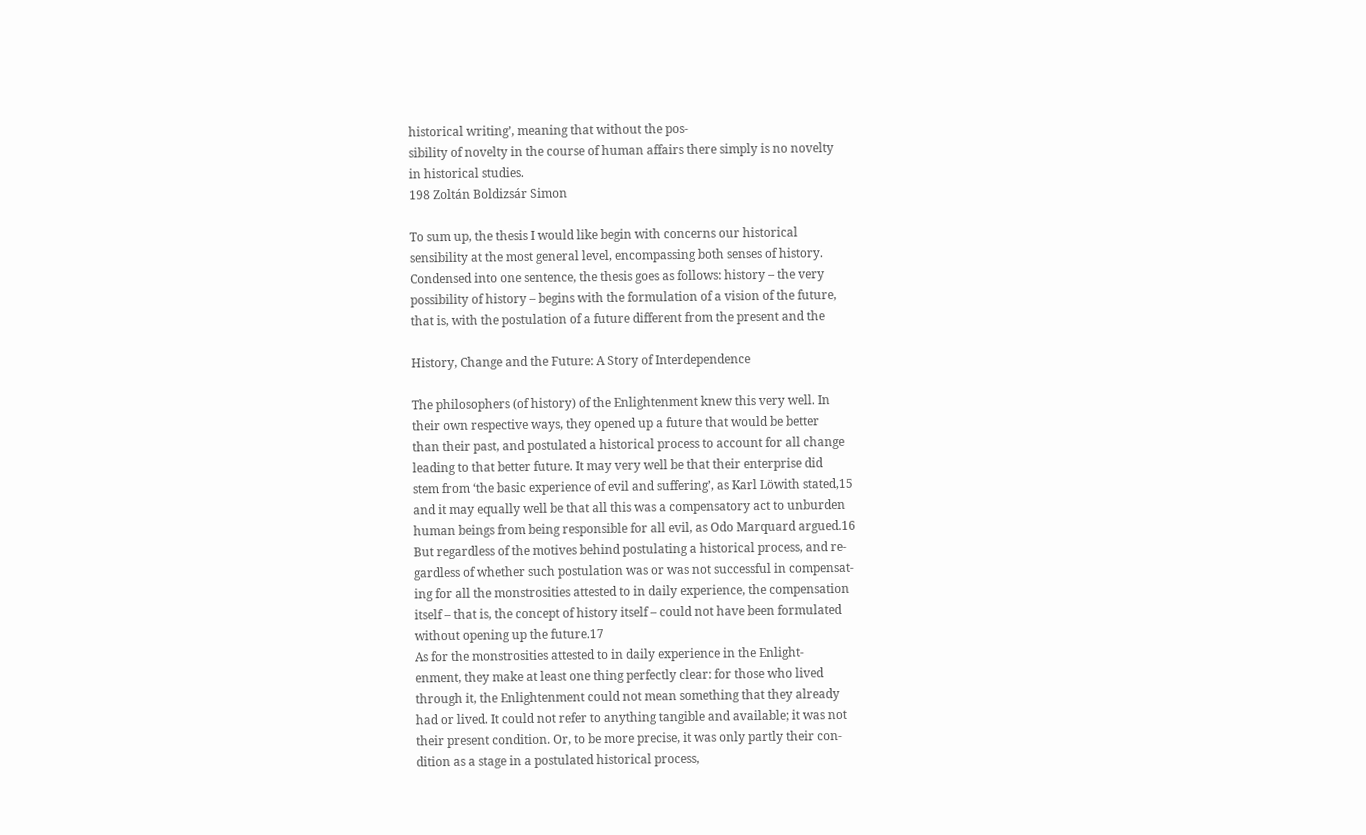historical writing’, meaning that without the pos-
sibility of novelty in the course of human affairs there simply is no novelty
in historical studies.
198 Zoltán Boldizsár Simon

To sum up, the thesis I would like begin with concerns our historical
sensibility at the most general level, encompassing both senses of history.
Condensed into one sentence, the thesis goes as follows: history – the very
possibility of history – begins with the formulation of a vision of the future,
that is, with the postulation of a future different from the present and the

History, Change and the Future: A Story of Interdependence

The philosophers (of history) of the Enlightenment knew this very well. In
their own respective ways, they opened up a future that would be better
than their past, and postulated a historical process to account for all change
leading to that better future. It may very well be that their enterprise did
stem from ‘the basic experience of evil and suffering’, as Karl Löwith stated,15
and it may equally well be that all this was a compensatory act to unburden
human beings from being responsible for all evil, as Odo Marquard argued.16
But regardless of the motives behind postulating a historical process, and re-
gardless of whether such postulation was or was not successful in compensat-
ing for all the monstrosities attested to in daily experience, the compensation
itself – that is, the concept of history itself – could not have been formulated
without opening up the future.17
As for the monstrosities attested to in daily experience in the Enlight-
enment, they make at least one thing perfectly clear: for those who lived
through it, the Enlightenment could not mean something that they already
had or lived. It could not refer to anything tangible and available; it was not
their present condition. Or, to be more precise, it was only partly their con-
dition as a stage in a postulated historical process,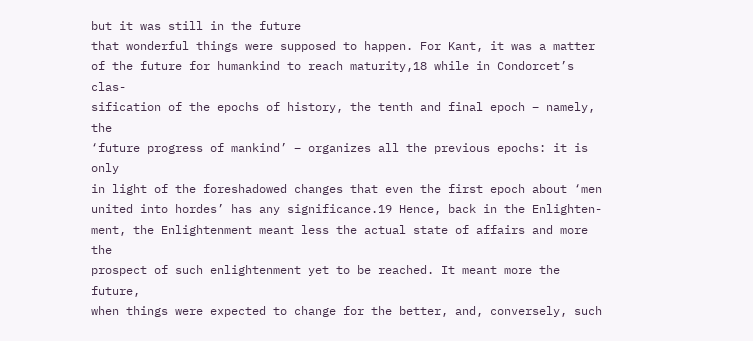but it was still in the future
that wonderful things were supposed to happen. For Kant, it was a matter
of the future for humankind to reach maturity,18 while in Condorcet’s clas-
sification of the epochs of history, the tenth and final epoch – namely, the
‘future progress of mankind’ – organizes all the previous epochs: it is only
in light of the foreshadowed changes that even the first epoch about ‘men
united into hordes’ has any significance.19 Hence, back in the Enlighten-
ment, the Enlightenment meant less the actual state of affairs and more the
prospect of such enlightenment yet to be reached. It meant more the future,
when things were expected to change for the better, and, conversely, such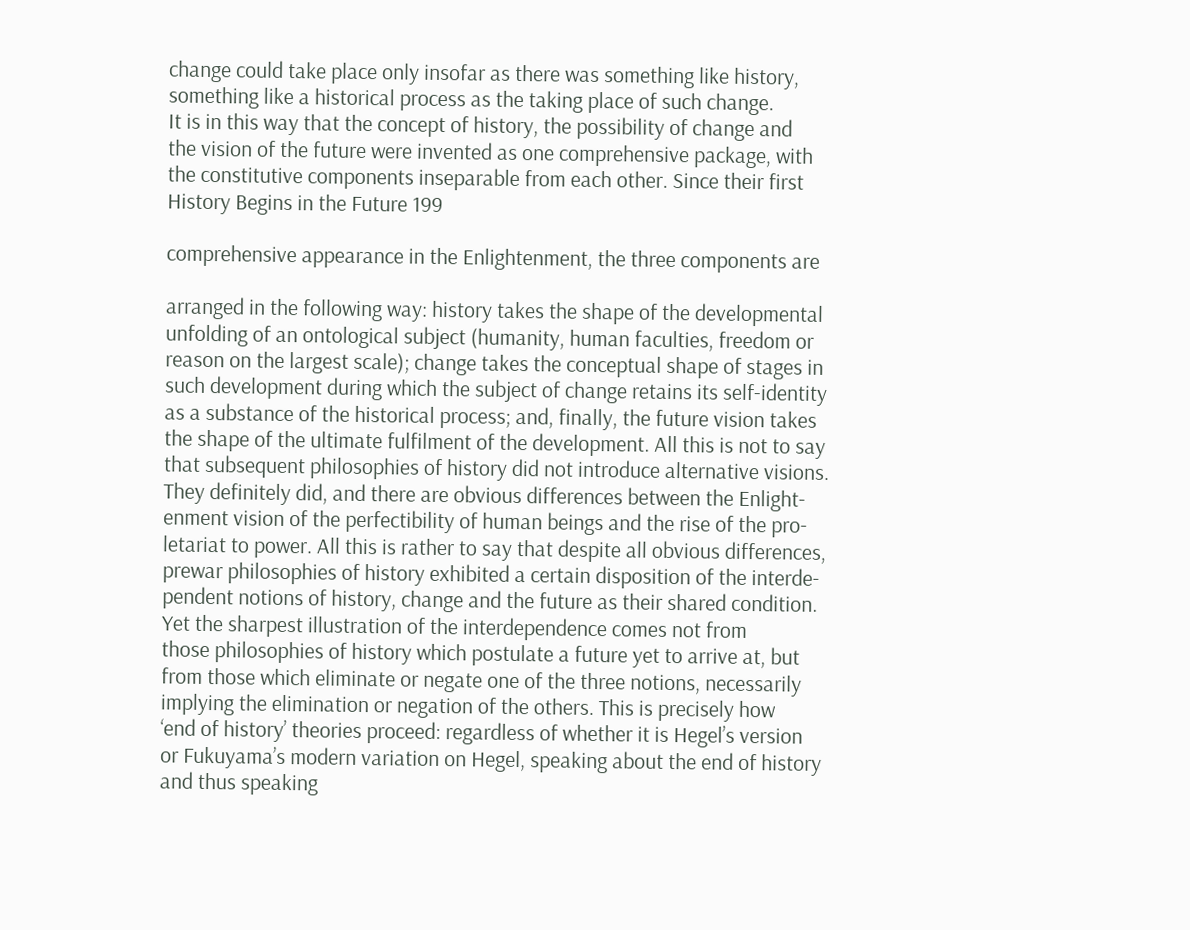change could take place only insofar as there was something like history,
something like a historical process as the taking place of such change.
It is in this way that the concept of history, the possibility of change and
the vision of the future were invented as one comprehensive package, with
the constitutive components inseparable from each other. Since their first
History Begins in the Future 199

comprehensive appearance in the Enlightenment, the three components are

arranged in the following way: history takes the shape of the developmental
unfolding of an ontological subject (humanity, human faculties, freedom or
reason on the largest scale); change takes the conceptual shape of stages in
such development during which the subject of change retains its self-identity
as a substance of the historical process; and, finally, the future vision takes
the shape of the ultimate fulfilment of the development. All this is not to say
that subsequent philosophies of history did not introduce alternative visions.
They definitely did, and there are obvious differences between the Enlight-
enment vision of the perfectibility of human beings and the rise of the pro-
letariat to power. All this is rather to say that despite all obvious differences,
prewar philosophies of history exhibited a certain disposition of the interde-
pendent notions of history, change and the future as their shared condition.
Yet the sharpest illustration of the interdependence comes not from
those philosophies of history which postulate a future yet to arrive at, but
from those which eliminate or negate one of the three notions, necessarily
implying the elimination or negation of the others. This is precisely how
‘end of history’ theories proceed: regardless of whether it is Hegel’s version
or Fukuyama’s modern variation on Hegel, speaking about the end of history
and thus speaking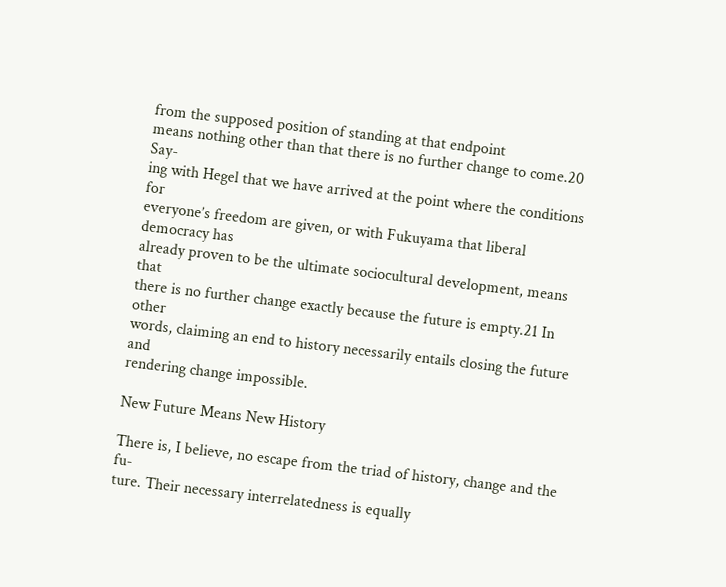from the supposed position of standing at that endpoint
means nothing other than that there is no further change to come.20 Say-
ing with Hegel that we have arrived at the point where the conditions for
everyone’s freedom are given, or with Fukuyama that liberal democracy has
already proven to be the ultimate sociocultural development, means that
there is no further change exactly because the future is empty.21 In other
words, claiming an end to history necessarily entails closing the future and
rendering change impossible.

New Future Means New History

There is, I believe, no escape from the triad of history, change and the fu-
ture. Their necessary interrelatedness is equally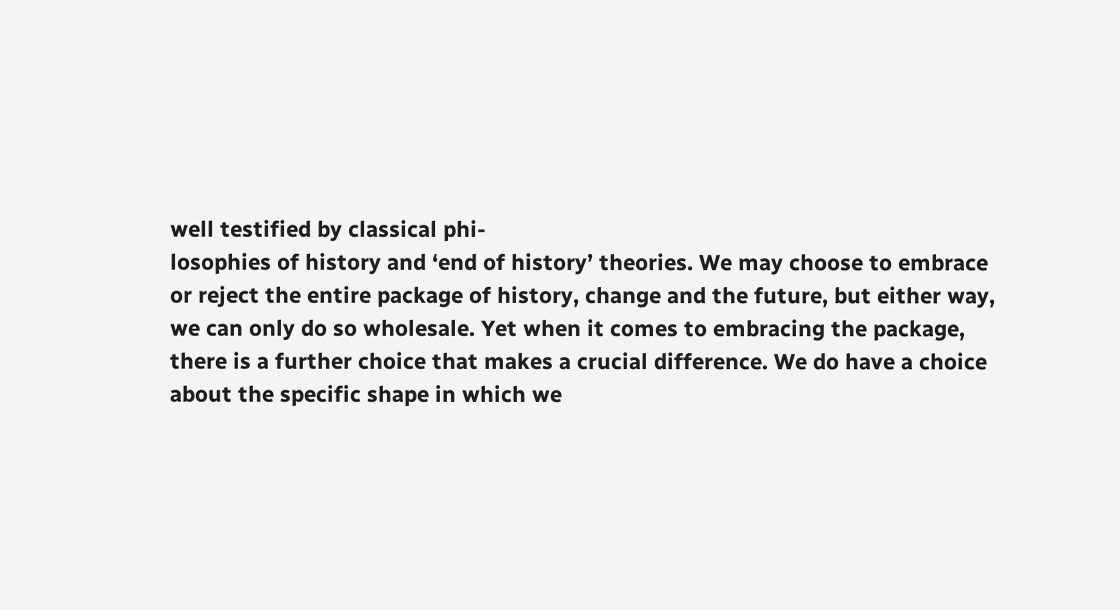well testified by classical phi-
losophies of history and ‘end of history’ theories. We may choose to embrace
or reject the entire package of history, change and the future, but either way,
we can only do so wholesale. Yet when it comes to embracing the package,
there is a further choice that makes a crucial difference. We do have a choice
about the specific shape in which we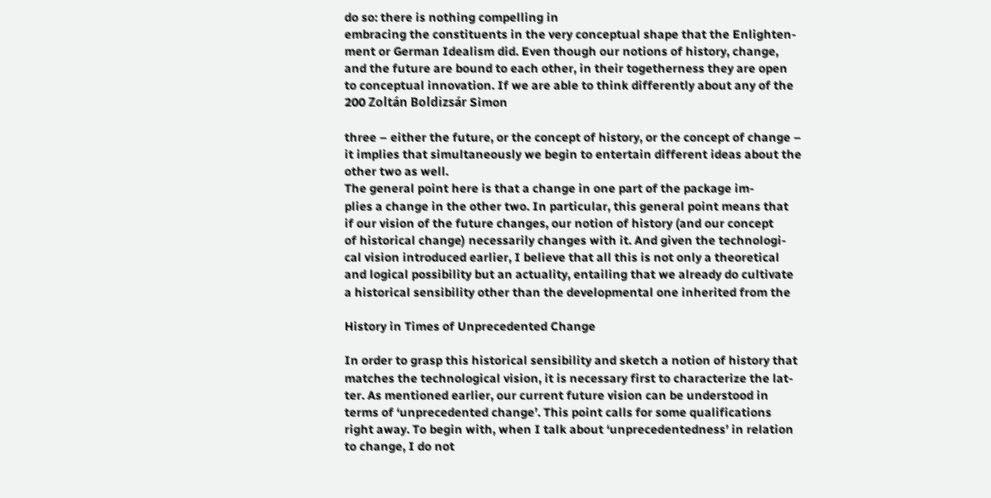do so: there is nothing compelling in
embracing the constituents in the very conceptual shape that the Enlighten-
ment or German Idealism did. Even though our notions of history, change,
and the future are bound to each other, in their togetherness they are open
to conceptual innovation. If we are able to think differently about any of the
200 Zoltán Boldizsár Simon

three – either the future, or the concept of history, or the concept of change –
it implies that simultaneously we begin to entertain different ideas about the
other two as well.
The general point here is that a change in one part of the package im-
plies a change in the other two. In particular, this general point means that
if our vision of the future changes, our notion of history (and our concept
of historical change) necessarily changes with it. And given the technologi-
cal vision introduced earlier, I believe that all this is not only a theoretical
and logical possibility but an actuality, entailing that we already do cultivate
a historical sensibility other than the developmental one inherited from the

History in Times of Unprecedented Change

In order to grasp this historical sensibility and sketch a notion of history that
matches the technological vision, it is necessary first to characterize the lat-
ter. As mentioned earlier, our current future vision can be understood in
terms of ‘unprecedented change’. This point calls for some qualifications
right away. To begin with, when I talk about ‘unprecedentedness’ in relation
to change, I do not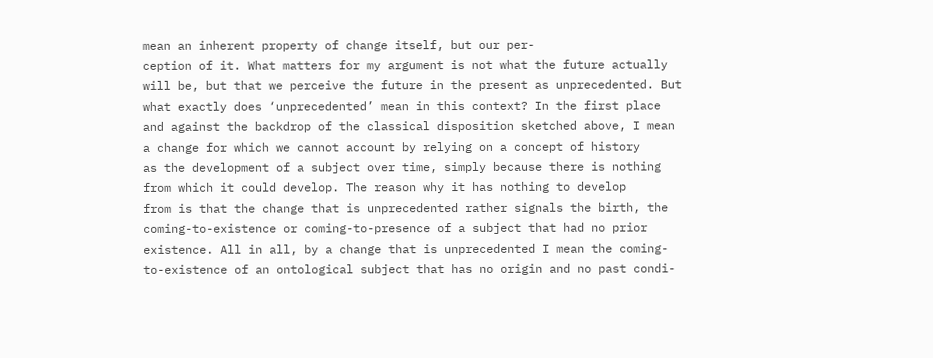mean an inherent property of change itself, but our per-
ception of it. What matters for my argument is not what the future actually
will be, but that we perceive the future in the present as unprecedented. But
what exactly does ‘unprecedented’ mean in this context? In the first place
and against the backdrop of the classical disposition sketched above, I mean
a change for which we cannot account by relying on a concept of history
as the development of a subject over time, simply because there is nothing
from which it could develop. The reason why it has nothing to develop
from is that the change that is unprecedented rather signals the birth, the
coming-to-existence or coming-to-presence of a subject that had no prior
existence. All in all, by a change that is unprecedented I mean the coming-
to-existence of an ontological subject that has no origin and no past condi-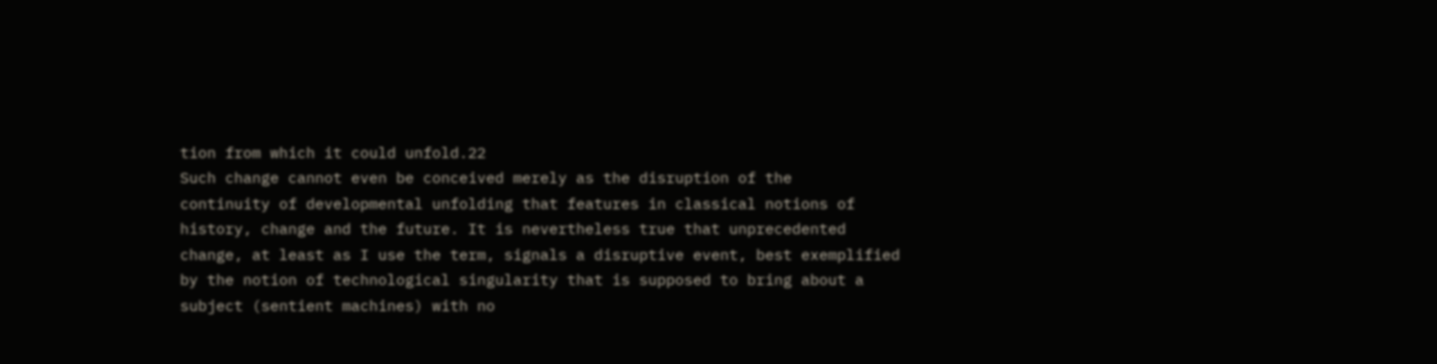tion from which it could unfold.22
Such change cannot even be conceived merely as the disruption of the
continuity of developmental unfolding that features in classical notions of
history, change and the future. It is nevertheless true that unprecedented
change, at least as I use the term, signals a disruptive event, best exemplified
by the notion of technological singularity that is supposed to bring about a
subject (sentient machines) with no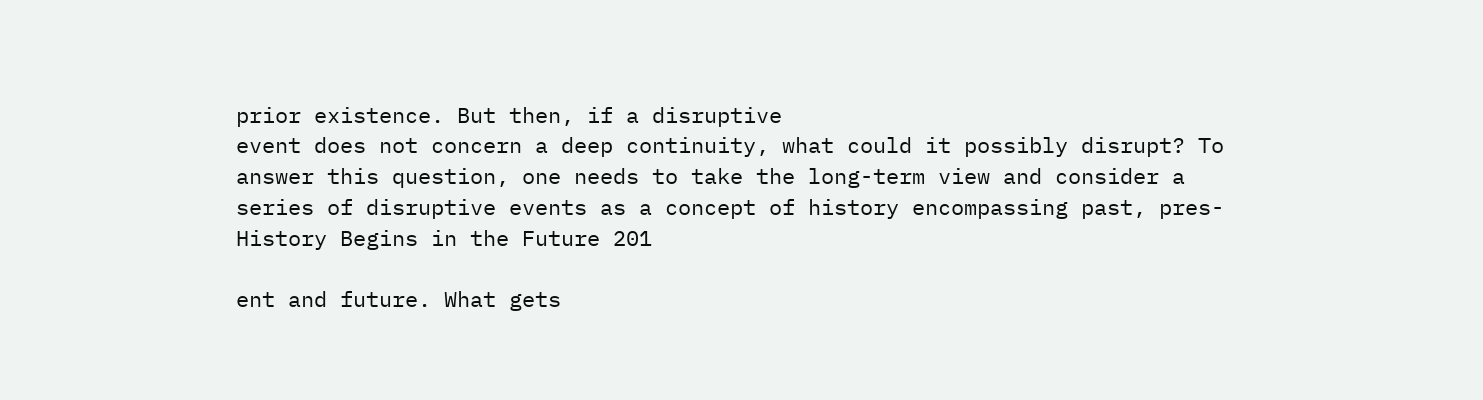prior existence. But then, if a disruptive
event does not concern a deep continuity, what could it possibly disrupt? To
answer this question, one needs to take the long-term view and consider a
series of disruptive events as a concept of history encompassing past, pres-
History Begins in the Future 201

ent and future. What gets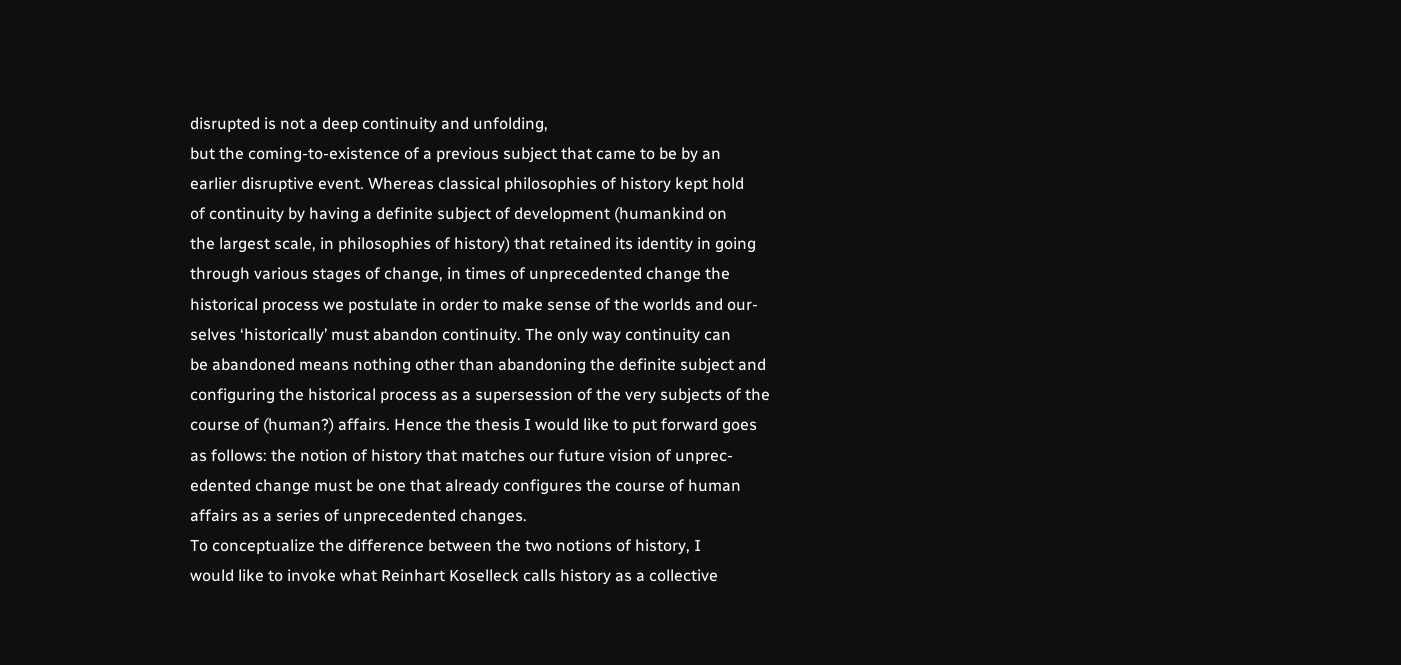disrupted is not a deep continuity and unfolding,
but the coming-to-existence of a previous subject that came to be by an
earlier disruptive event. Whereas classical philosophies of history kept hold
of continuity by having a definite subject of development (humankind on
the largest scale, in philosophies of history) that retained its identity in going
through various stages of change, in times of unprecedented change the
historical process we postulate in order to make sense of the worlds and our-
selves ‘historically’ must abandon continuity. The only way continuity can
be abandoned means nothing other than abandoning the definite subject and
configuring the historical process as a supersession of the very subjects of the
course of (human?) affairs. Hence the thesis I would like to put forward goes
as follows: the notion of history that matches our future vision of unprec-
edented change must be one that already configures the course of human
affairs as a series of unprecedented changes.
To conceptualize the difference between the two notions of history, I
would like to invoke what Reinhart Koselleck calls history as a collective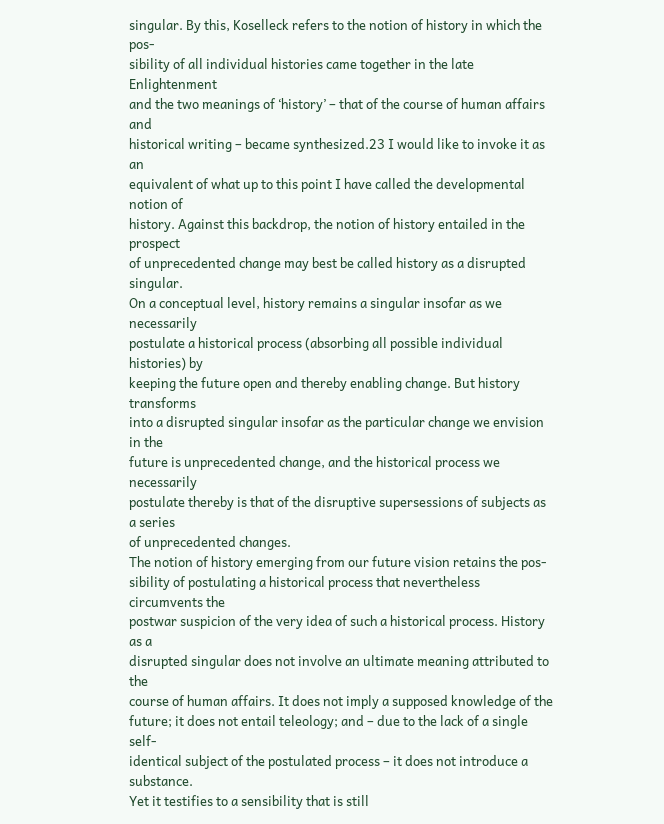singular. By this, Koselleck refers to the notion of history in which the pos-
sibility of all individual histories came together in the late Enlightenment
and the two meanings of ‘history’ – that of the course of human affairs and
historical writing – became synthesized.23 I would like to invoke it as an
equivalent of what up to this point I have called the developmental notion of
history. Against this backdrop, the notion of history entailed in the prospect
of unprecedented change may best be called history as a disrupted singular.
On a conceptual level, history remains a singular insofar as we necessarily
postulate a historical process (absorbing all possible individual histories) by
keeping the future open and thereby enabling change. But history transforms
into a disrupted singular insofar as the particular change we envision in the
future is unprecedented change, and the historical process we necessarily
postulate thereby is that of the disruptive supersessions of subjects as a series
of unprecedented changes.
The notion of history emerging from our future vision retains the pos-
sibility of postulating a historical process that nevertheless circumvents the
postwar suspicion of the very idea of such a historical process. History as a
disrupted singular does not involve an ultimate meaning attributed to the
course of human affairs. It does not imply a supposed knowledge of the
future; it does not entail teleology; and – due to the lack of a single self-
identical subject of the postulated process – it does not introduce a substance.
Yet it testifies to a sensibility that is still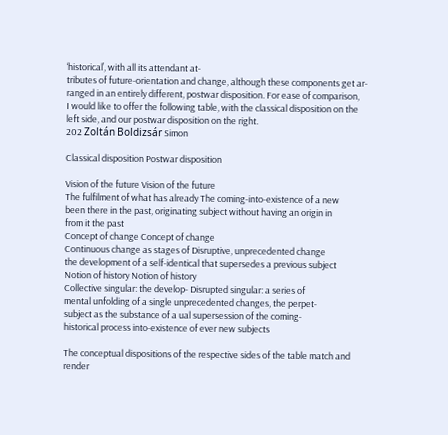‘historical’, with all its attendant at-
tributes of future-orientation and change, although these components get ar-
ranged in an entirely different, postwar disposition. For ease of comparison,
I would like to offer the following table, with the classical disposition on the
left side, and our postwar disposition on the right.
202 Zoltán Boldizsár Simon

Classical disposition Postwar disposition

Vision of the future Vision of the future
The fulfilment of what has already The coming-into-existence of a new
been there in the past, originating subject without having an origin in
from it the past
Concept of change Concept of change
Continuous change as stages of Disruptive, unprecedented change
the development of a self-identical that supersedes a previous subject
Notion of history Notion of history
Collective singular: the develop- Disrupted singular: a series of
mental unfolding of a single unprecedented changes, the perpet-
subject as the substance of a ual supersession of the coming-
historical process into-existence of ever new subjects

The conceptual dispositions of the respective sides of the table match and
render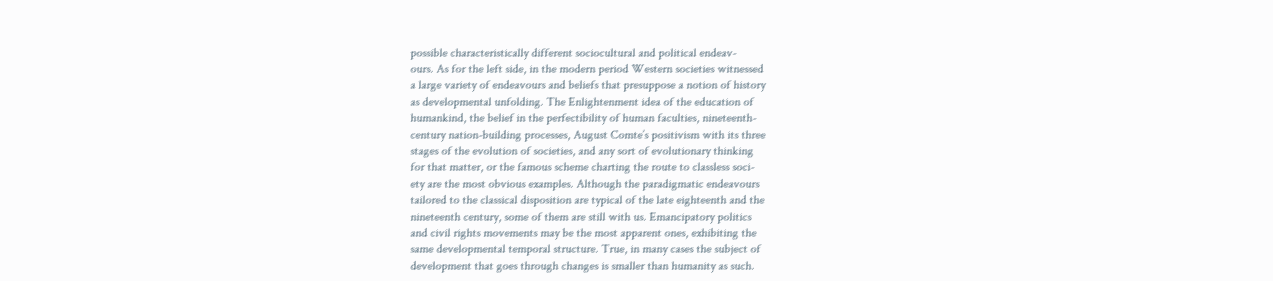possible characteristically different sociocultural and political endeav-
ours. As for the left side, in the modern period Western societies witnessed
a large variety of endeavours and beliefs that presuppose a notion of history
as developmental unfolding. The Enlightenment idea of the education of
humankind, the belief in the perfectibility of human faculties, nineteenth-
century nation-building processes, August Comte’s positivism with its three
stages of the evolution of societies, and any sort of evolutionary thinking
for that matter, or the famous scheme charting the route to classless soci-
ety are the most obvious examples. Although the paradigmatic endeavours
tailored to the classical disposition are typical of the late eighteenth and the
nineteenth century, some of them are still with us. Emancipatory politics
and civil rights movements may be the most apparent ones, exhibiting the
same developmental temporal structure. True, in many cases the subject of
development that goes through changes is smaller than humanity as such.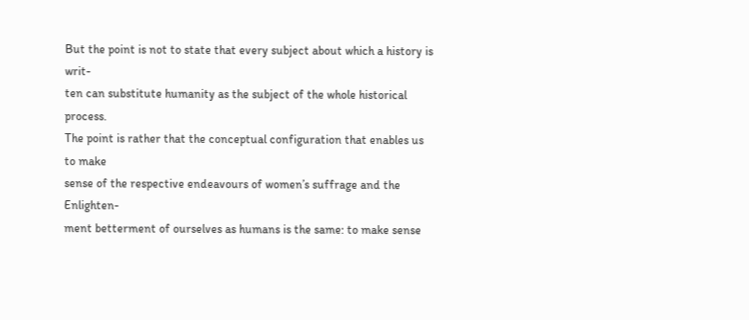But the point is not to state that every subject about which a history is writ-
ten can substitute humanity as the subject of the whole historical process.
The point is rather that the conceptual configuration that enables us to make
sense of the respective endeavours of women’s suffrage and the Enlighten-
ment betterment of ourselves as humans is the same: to make sense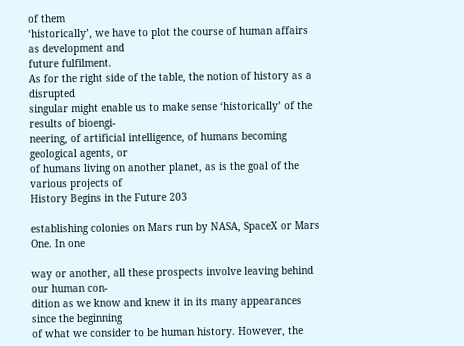of them
‘historically’, we have to plot the course of human affairs as development and
future fulfilment.
As for the right side of the table, the notion of history as a disrupted
singular might enable us to make sense ‘historically’ of the results of bioengi-
neering, of artificial intelligence, of humans becoming geological agents, or
of humans living on another planet, as is the goal of the various projects of
History Begins in the Future 203

establishing colonies on Mars run by NASA, SpaceX or Mars One. In one

way or another, all these prospects involve leaving behind our human con-
dition as we know and knew it in its many appearances since the beginning
of what we consider to be human history. However, the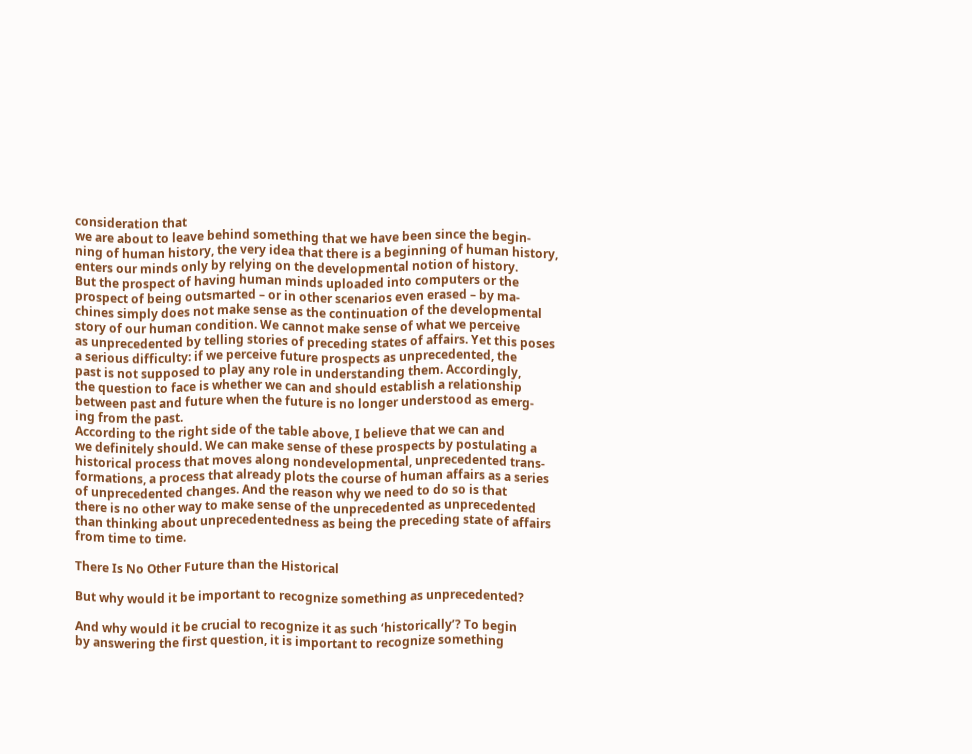consideration that
we are about to leave behind something that we have been since the begin-
ning of human history, the very idea that there is a beginning of human history,
enters our minds only by relying on the developmental notion of history.
But the prospect of having human minds uploaded into computers or the
prospect of being outsmarted – or in other scenarios even erased – by ma-
chines simply does not make sense as the continuation of the developmental
story of our human condition. We cannot make sense of what we perceive
as unprecedented by telling stories of preceding states of affairs. Yet this poses
a serious difficulty: if we perceive future prospects as unprecedented, the
past is not supposed to play any role in understanding them. Accordingly,
the question to face is whether we can and should establish a relationship
between past and future when the future is no longer understood as emerg-
ing from the past.
According to the right side of the table above, I believe that we can and
we definitely should. We can make sense of these prospects by postulating a
historical process that moves along nondevelopmental, unprecedented trans-
formations, a process that already plots the course of human affairs as a series
of unprecedented changes. And the reason why we need to do so is that
there is no other way to make sense of the unprecedented as unprecedented
than thinking about unprecedentedness as being the preceding state of affairs
from time to time.

There Is No Other Future than the Historical

But why would it be important to recognize something as unprecedented?

And why would it be crucial to recognize it as such ‘historically’? To begin
by answering the first question, it is important to recognize something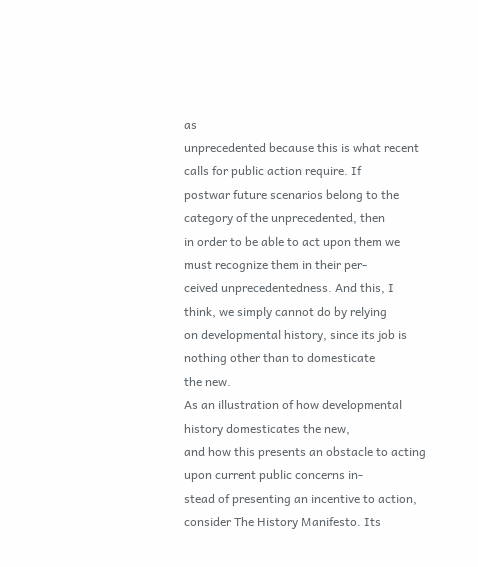as
unprecedented because this is what recent calls for public action require. If
postwar future scenarios belong to the category of the unprecedented, then
in order to be able to act upon them we must recognize them in their per-
ceived unprecedentedness. And this, I think, we simply cannot do by relying
on developmental history, since its job is nothing other than to domesticate
the new.
As an illustration of how developmental history domesticates the new,
and how this presents an obstacle to acting upon current public concerns in-
stead of presenting an incentive to action, consider The History Manifesto. Its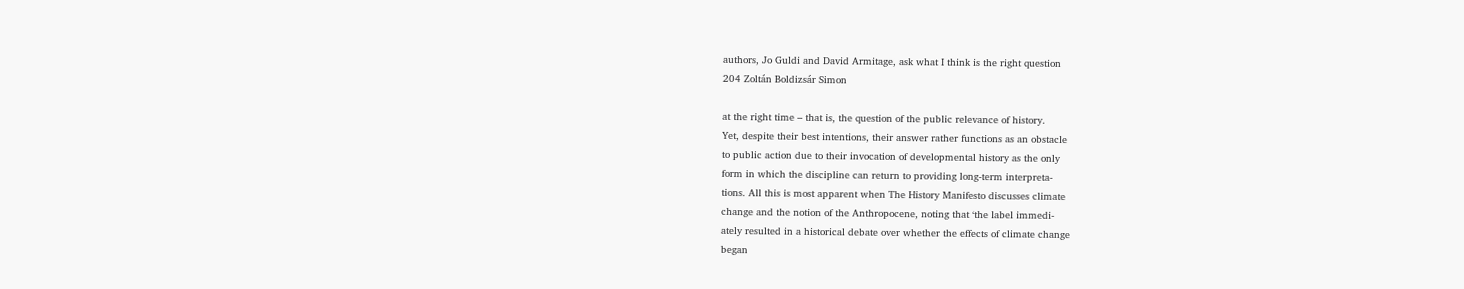authors, Jo Guldi and David Armitage, ask what I think is the right question
204 Zoltán Boldizsár Simon

at the right time – that is, the question of the public relevance of history.
Yet, despite their best intentions, their answer rather functions as an obstacle
to public action due to their invocation of developmental history as the only
form in which the discipline can return to providing long-term interpreta-
tions. All this is most apparent when The History Manifesto discusses climate
change and the notion of the Anthropocene, noting that ‘the label immedi-
ately resulted in a historical debate over whether the effects of climate change
began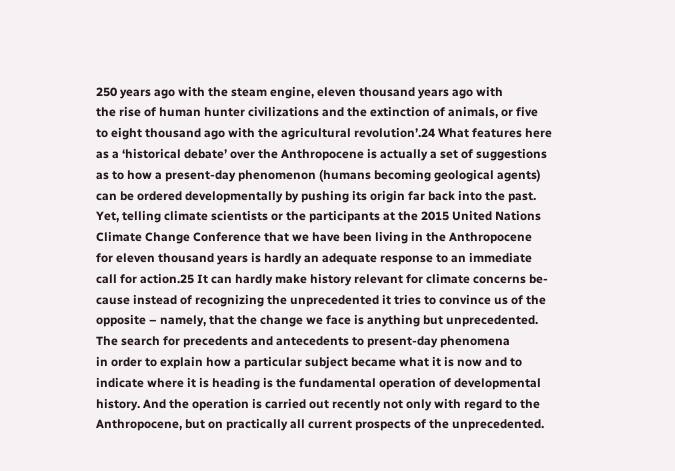250 years ago with the steam engine, eleven thousand years ago with
the rise of human hunter civilizations and the extinction of animals, or five
to eight thousand ago with the agricultural revolution’.24 What features here
as a ‘historical debate’ over the Anthropocene is actually a set of suggestions
as to how a present-day phenomenon (humans becoming geological agents)
can be ordered developmentally by pushing its origin far back into the past.
Yet, telling climate scientists or the participants at the 2015 United Nations
Climate Change Conference that we have been living in the Anthropocene
for eleven thousand years is hardly an adequate response to an immediate
call for action.25 It can hardly make history relevant for climate concerns be-
cause instead of recognizing the unprecedented it tries to convince us of the
opposite – namely, that the change we face is anything but unprecedented.
The search for precedents and antecedents to present-day phenomena
in order to explain how a particular subject became what it is now and to
indicate where it is heading is the fundamental operation of developmental
history. And the operation is carried out recently not only with regard to the
Anthropocene, but on practically all current prospects of the unprecedented.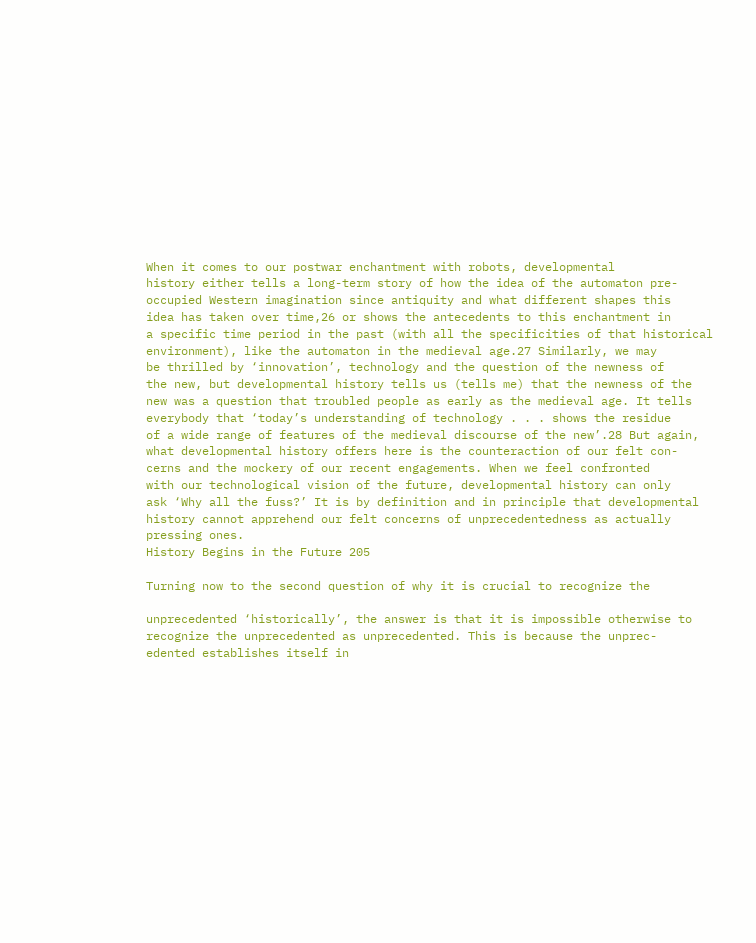When it comes to our postwar enchantment with robots, developmental
history either tells a long-term story of how the idea of the automaton pre-
occupied Western imagination since antiquity and what different shapes this
idea has taken over time,26 or shows the antecedents to this enchantment in
a specific time period in the past (with all the specificities of that historical
environment), like the automaton in the medieval age.27 Similarly, we may
be thrilled by ‘innovation’, technology and the question of the newness of
the new, but developmental history tells us (tells me) that the newness of the
new was a question that troubled people as early as the medieval age. It tells
everybody that ‘today’s understanding of technology . . . shows the residue
of a wide range of features of the medieval discourse of the new’.28 But again,
what developmental history offers here is the counteraction of our felt con-
cerns and the mockery of our recent engagements. When we feel confronted
with our technological vision of the future, developmental history can only
ask ‘Why all the fuss?’ It is by definition and in principle that developmental
history cannot apprehend our felt concerns of unprecedentedness as actually
pressing ones.
History Begins in the Future 205

Turning now to the second question of why it is crucial to recognize the

unprecedented ‘historically’, the answer is that it is impossible otherwise to
recognize the unprecedented as unprecedented. This is because the unprec-
edented establishes itself in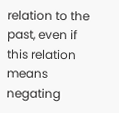relation to the past, even if this relation means
negating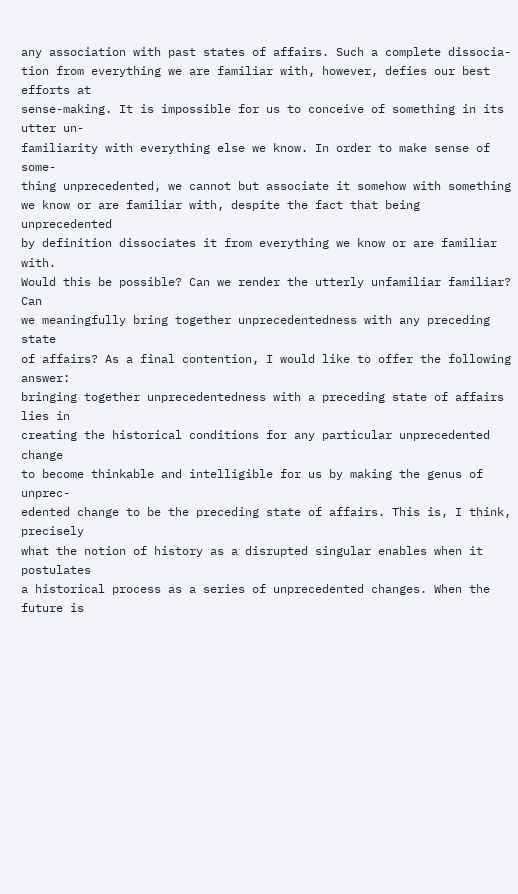any association with past states of affairs. Such a complete dissocia-
tion from everything we are familiar with, however, defies our best efforts at
sense-making. It is impossible for us to conceive of something in its utter un-
familiarity with everything else we know. In order to make sense of some-
thing unprecedented, we cannot but associate it somehow with something
we know or are familiar with, despite the fact that being unprecedented
by definition dissociates it from everything we know or are familiar with.
Would this be possible? Can we render the utterly unfamiliar familiar? Can
we meaningfully bring together unprecedentedness with any preceding state
of affairs? As a final contention, I would like to offer the following answer:
bringing together unprecedentedness with a preceding state of affairs lies in
creating the historical conditions for any particular unprecedented change
to become thinkable and intelligible for us by making the genus of unprec-
edented change to be the preceding state of affairs. This is, I think, precisely
what the notion of history as a disrupted singular enables when it postulates
a historical process as a series of unprecedented changes. When the future is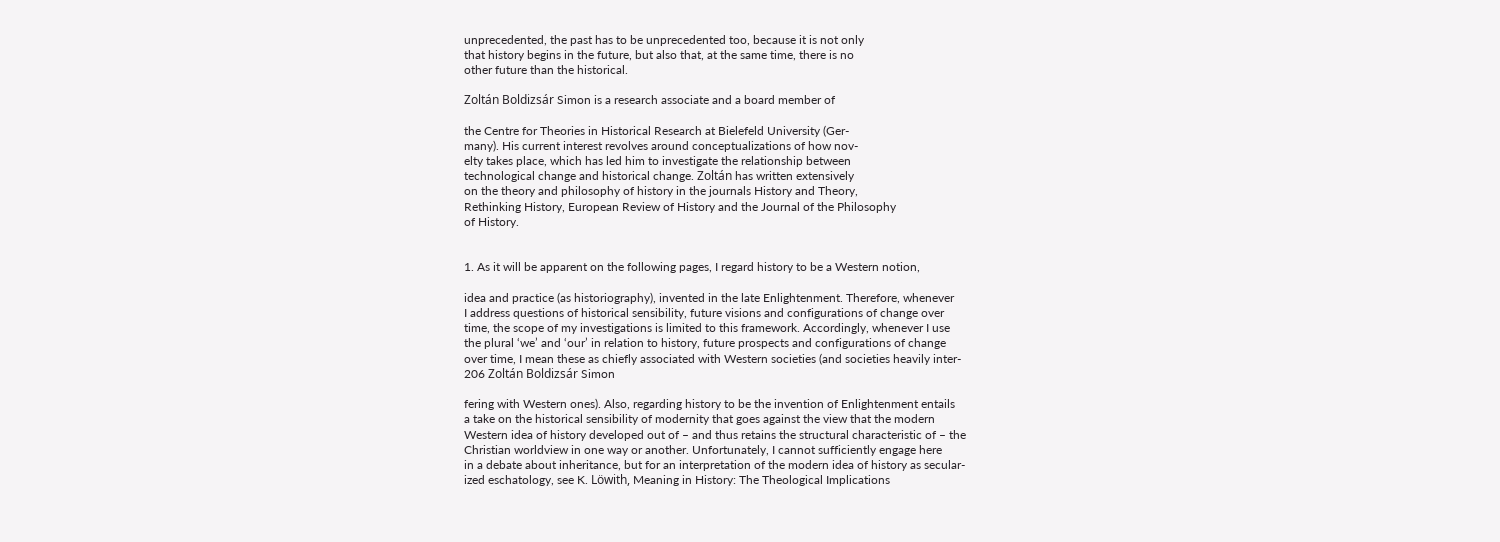unprecedented, the past has to be unprecedented too, because it is not only
that history begins in the future, but also that, at the same time, there is no
other future than the historical.

Zoltán Boldizsár Simon is a research associate and a board member of

the Centre for Theories in Historical Research at Bielefeld University (Ger-
many). His current interest revolves around conceptualizations of how nov-
elty takes place, which has led him to investigate the relationship between
technological change and historical change. Zoltán has written extensively
on the theory and philosophy of history in the journals History and Theory,
Rethinking History, European Review of History and the Journal of the Philosophy
of History.


1. As it will be apparent on the following pages, I regard history to be a Western notion,

idea and practice (as historiography), invented in the late Enlightenment. Therefore, whenever
I address questions of historical sensibility, future visions and configurations of change over
time, the scope of my investigations is limited to this framework. Accordingly, whenever I use
the plural ‘we’ and ‘our’ in relation to history, future prospects and configurations of change
over time, I mean these as chiefly associated with Western societies (and societies heavily inter-
206 Zoltán Boldizsár Simon

fering with Western ones). Also, regarding history to be the invention of Enlightenment entails
a take on the historical sensibility of modernity that goes against the view that the modern
Western idea of history developed out of – and thus retains the structural characteristic of – the
Christian worldview in one way or another. Unfortunately, I cannot sufficiently engage here
in a debate about inheritance, but for an interpretation of the modern idea of history as secular-
ized eschatology, see K. Löwith, Meaning in History: The Theological Implications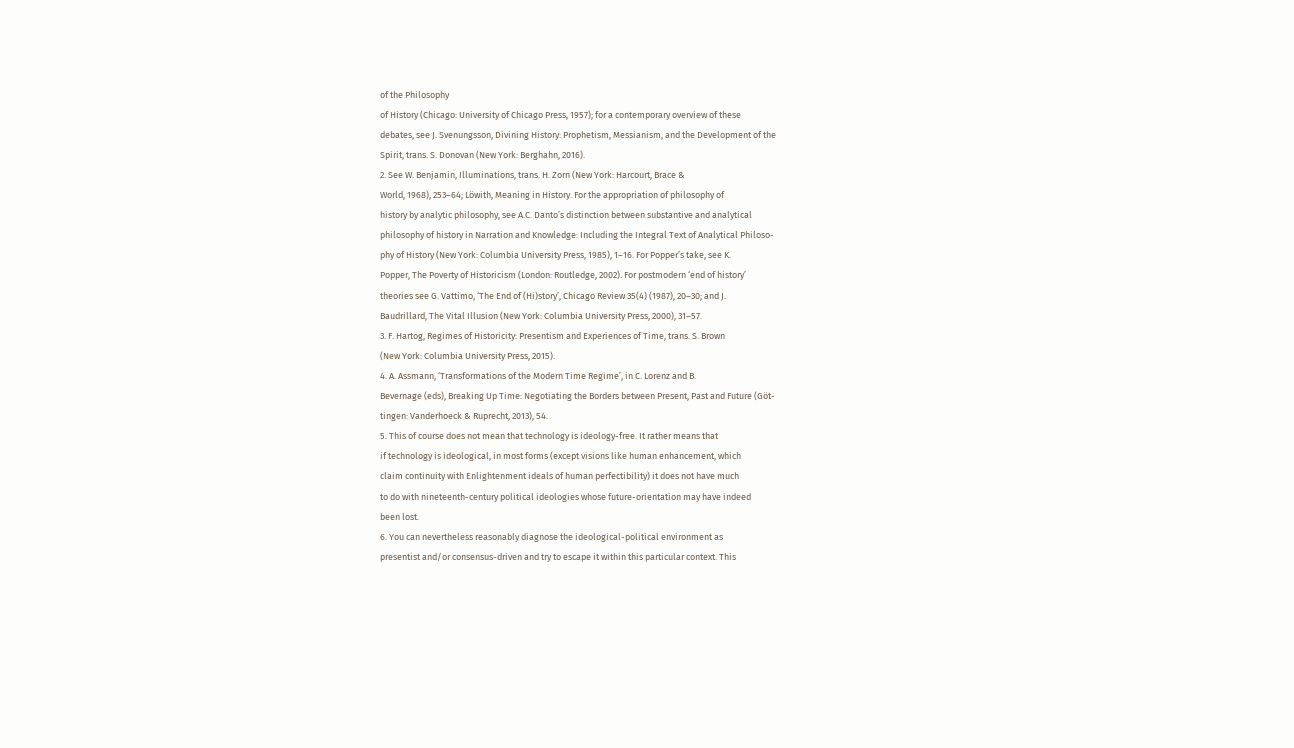of the Philosophy
of History (Chicago: University of Chicago Press, 1957); for a contemporary overview of these
debates, see J. Svenungsson, Divining History: Prophetism, Messianism, and the Development of the
Spirit, trans. S. Donovan (New York: Berghahn, 2016).
2. See W. Benjamin, Illuminations, trans. H. Zorn (New York: Harcourt, Brace &
World, 1968), 253–64; Löwith, Meaning in History. For the appropriation of philosophy of
history by analytic philosophy, see A.C. Danto’s distinction between substantive and analytical
philosophy of history in Narration and Knowledge: Including the Integral Text of Analytical Philoso-
phy of History (New York: Columbia University Press, 1985), 1–16. For Popper’s take, see K.
Popper, The Poverty of Historicism (London: Routledge, 2002). For postmodern ‘end of history’
theories see G. Vattimo, ‘The End of (Hi)story’, Chicago Review 35(4) (1987), 20–30; and J.
Baudrillard, The Vital Illusion (New York: Columbia University Press, 2000), 31–57.
3. F. Hartog, Regimes of Historicity: Presentism and Experiences of Time, trans. S. Brown
(New York: Columbia University Press, 2015).
4. A. Assmann, ‘Transformations of the Modern Time Regime’, in C. Lorenz and B.
Bevernage (eds), Breaking Up Time: Negotiating the Borders between Present, Past and Future (Göt-
tingen: Vanderhoeck & Ruprecht, 2013), 54.
5. This of course does not mean that technology is ideology-free. It rather means that
if technology is ideological, in most forms (except visions like human enhancement, which
claim continuity with Enlightenment ideals of human perfectibility) it does not have much
to do with nineteenth-century political ideologies whose future-orientation may have indeed
been lost.
6. You can nevertheless reasonably diagnose the ideological-political environment as
presentist and/or consensus-driven and try to escape it within this particular context. This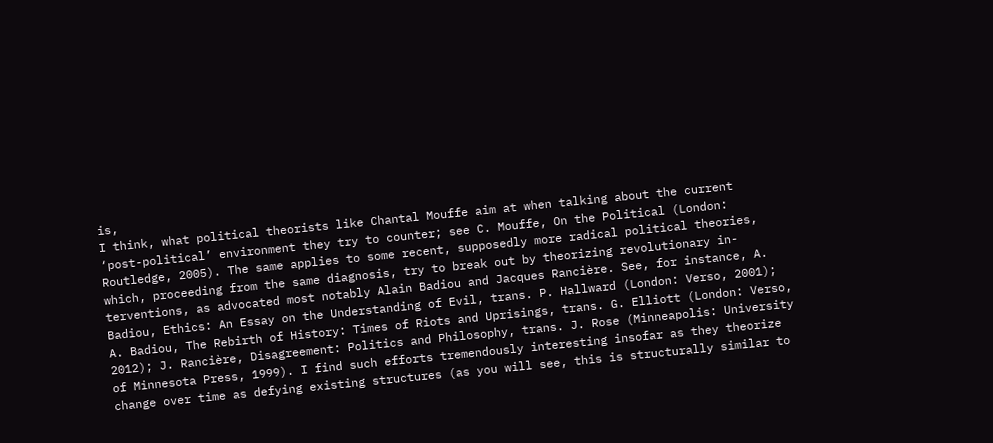is,
I think, what political theorists like Chantal Mouffe aim at when talking about the current
‘post-political’ environment they try to counter; see C. Mouffe, On the Political (London:
Routledge, 2005). The same applies to some recent, supposedly more radical political theories,
which, proceeding from the same diagnosis, try to break out by theorizing revolutionary in-
terventions, as advocated most notably Alain Badiou and Jacques Rancière. See, for instance, A.
Badiou, Ethics: An Essay on the Understanding of Evil, trans. P. Hallward (London: Verso, 2001);
A. Badiou, The Rebirth of History: Times of Riots and Uprisings, trans. G. Elliott (London: Verso,
2012); J. Rancière, Disagreement: Politics and Philosophy, trans. J. Rose (Minneapolis: University
of Minnesota Press, 1999). I find such efforts tremendously interesting insofar as they theorize
change over time as defying existing structures (as you will see, this is structurally similar to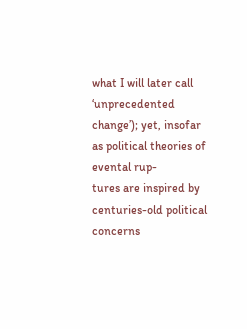what I will later call ‘unprecedented change’); yet, insofar as political theories of evental rup-
tures are inspired by centuries-old political concerns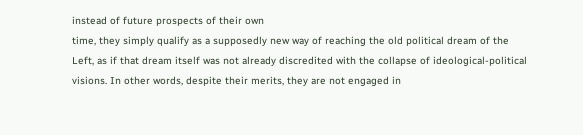instead of future prospects of their own
time, they simply qualify as a supposedly new way of reaching the old political dream of the
Left, as if that dream itself was not already discredited with the collapse of ideological-political
visions. In other words, despite their merits, they are not engaged in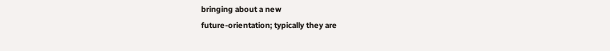bringing about a new
future-orientation; typically they are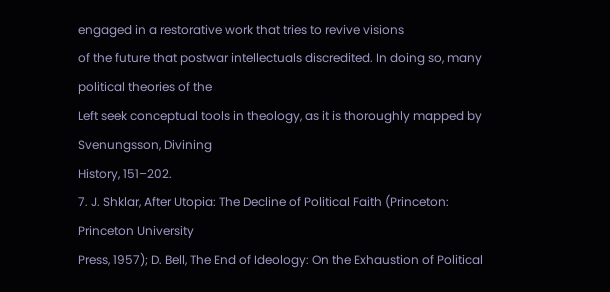engaged in a restorative work that tries to revive visions
of the future that postwar intellectuals discredited. In doing so, many political theories of the
Left seek conceptual tools in theology, as it is thoroughly mapped by Svenungsson, Divining
History, 151–202.
7. J. Shklar, After Utopia: The Decline of Political Faith (Princeton: Princeton University
Press, 1957); D. Bell, The End of Ideology: On the Exhaustion of Political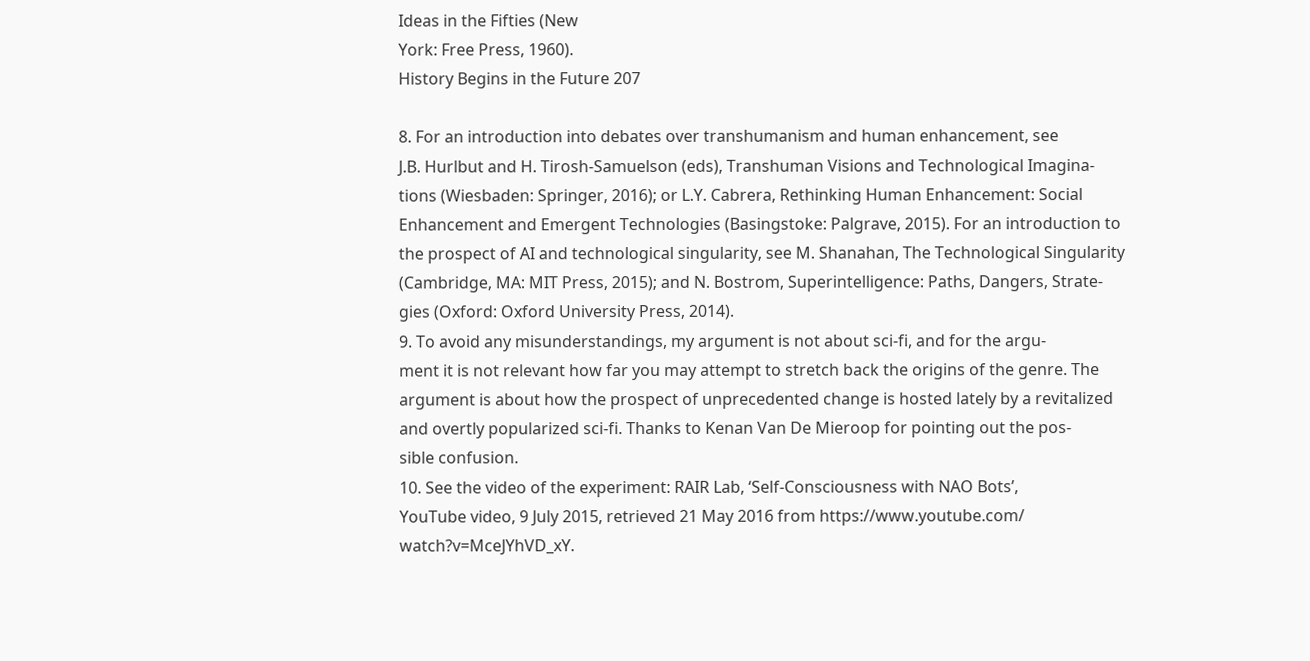Ideas in the Fifties (New
York: Free Press, 1960).
History Begins in the Future 207

8. For an introduction into debates over transhumanism and human enhancement, see
J.B. Hurlbut and H. Tirosh-Samuelson (eds), Transhuman Visions and Technological Imagina-
tions (Wiesbaden: Springer, 2016); or L.Y. Cabrera, Rethinking Human Enhancement: Social
Enhancement and Emergent Technologies (Basingstoke: Palgrave, 2015). For an introduction to
the prospect of AI and technological singularity, see M. Shanahan, The Technological Singularity
(Cambridge, MA: MIT Press, 2015); and N. Bostrom, Superintelligence: Paths, Dangers, Strate-
gies (Oxford: Oxford University Press, 2014).
9. To avoid any misunderstandings, my argument is not about sci-fi, and for the argu-
ment it is not relevant how far you may attempt to stretch back the origins of the genre. The
argument is about how the prospect of unprecedented change is hosted lately by a revitalized
and overtly popularized sci-fi. Thanks to Kenan Van De Mieroop for pointing out the pos-
sible confusion.
10. See the video of the experiment: RAIR Lab, ‘Self-Consciousness with NAO Bots’,
YouTube video, 9 July 2015, retrieved 21 May 2016 from https://www.youtube.com/
watch?v=MceJYhVD_xY.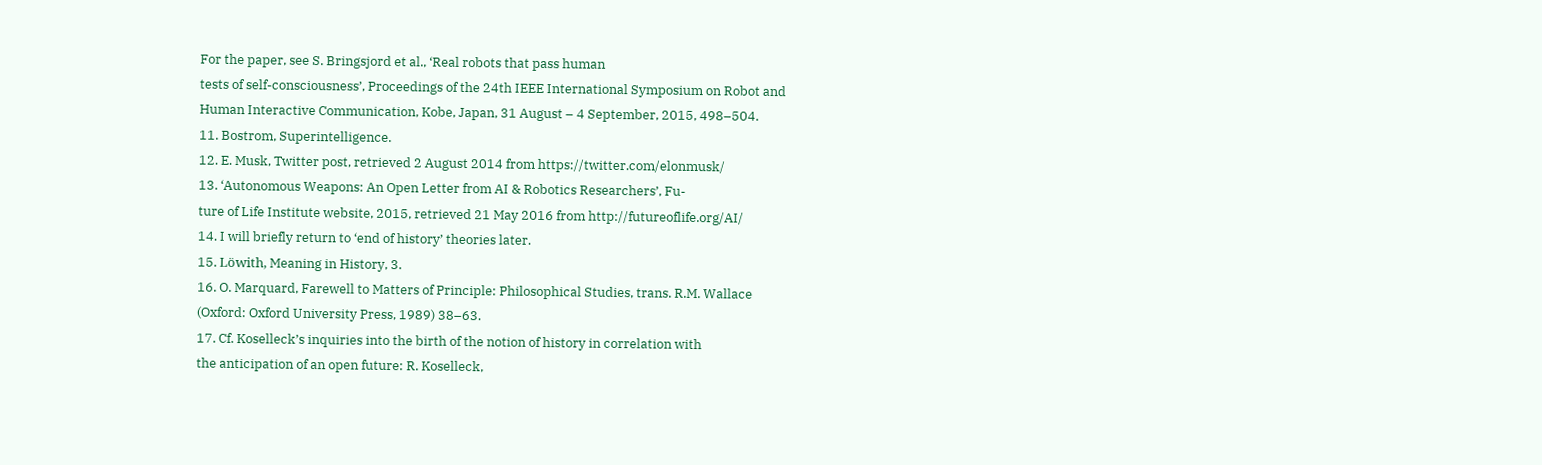For the paper, see S. Bringsjord et al., ‘Real robots that pass human
tests of self-consciousness’, Proceedings of the 24th IEEE International Symposium on Robot and
Human Interactive Communication, Kobe, Japan, 31 August – 4 September, 2015, 498–504.
11. Bostrom, Superintelligence.
12. E. Musk, Twitter post, retrieved 2 August 2014 from https://twitter.com/elonmusk/
13. ‘Autonomous Weapons: An Open Letter from AI & Robotics Researchers’, Fu-
ture of Life Institute website, 2015, retrieved 21 May 2016 from http://futureoflife.org/AI/
14. I will briefly return to ‘end of history’ theories later.
15. Löwith, Meaning in History, 3.
16. O. Marquard, Farewell to Matters of Principle: Philosophical Studies, trans. R.M. Wallace
(Oxford: Oxford University Press, 1989) 38–63.
17. Cf. Koselleck’s inquiries into the birth of the notion of history in correlation with
the anticipation of an open future: R. Koselleck,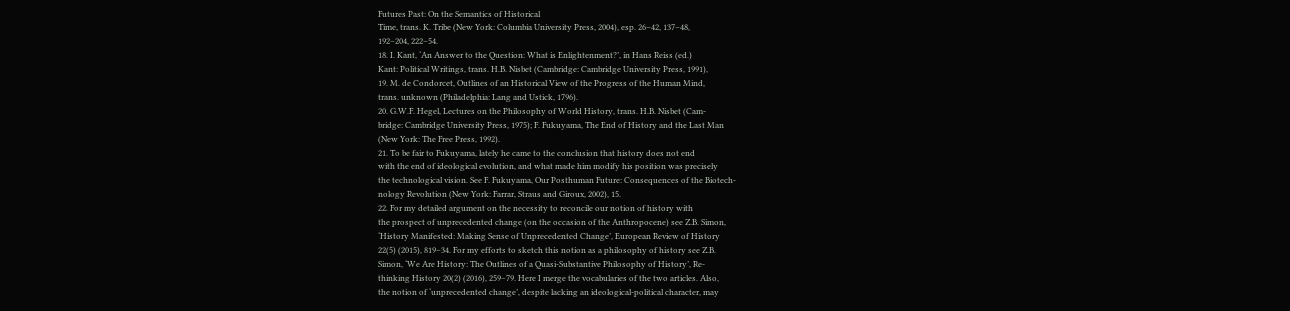Futures Past: On the Semantics of Historical
Time, trans. K. Tribe (New York: Columbia University Press, 2004), esp. 26–42, 137–48,
192–204, 222–54.
18. I. Kant, ‘An Answer to the Question: What is Enlightenment?’, in Hans Reiss (ed.)
Kant: Political Writings, trans. H.B. Nisbet (Cambridge: Cambridge University Press, 1991),
19. M. de Condorcet, Outlines of an Historical View of the Progress of the Human Mind,
trans. unknown (Philadelphia: Lang and Ustick, 1796).
20. G.W.F. Hegel, Lectures on the Philosophy of World History, trans. H.B. Nisbet (Cam-
bridge: Cambridge University Press, 1975); F. Fukuyama, The End of History and the Last Man
(New York: The Free Press, 1992).
21. To be fair to Fukuyama, lately he came to the conclusion that history does not end
with the end of ideological evolution, and what made him modify his position was precisely
the technological vision. See F. Fukuyama, Our Posthuman Future: Consequences of the Biotech-
nology Revolution (New York: Farrar, Straus and Giroux, 2002), 15.
22. For my detailed argument on the necessity to reconcile our notion of history with
the prospect of unprecedented change (on the occasion of the Anthropocene) see Z.B. Simon,
‘History Manifested: Making Sense of Unprecedented Change’, European Review of History
22(5) (2015), 819–34. For my efforts to sketch this notion as a philosophy of history see Z.B.
Simon, ‘We Are History: The Outlines of a Quasi-Substantive Philosophy of History’, Re-
thinking History 20(2) (2016), 259–79. Here I merge the vocabularies of the two articles. Also,
the notion of ‘unprecedented change’, despite lacking an ideological-political character, may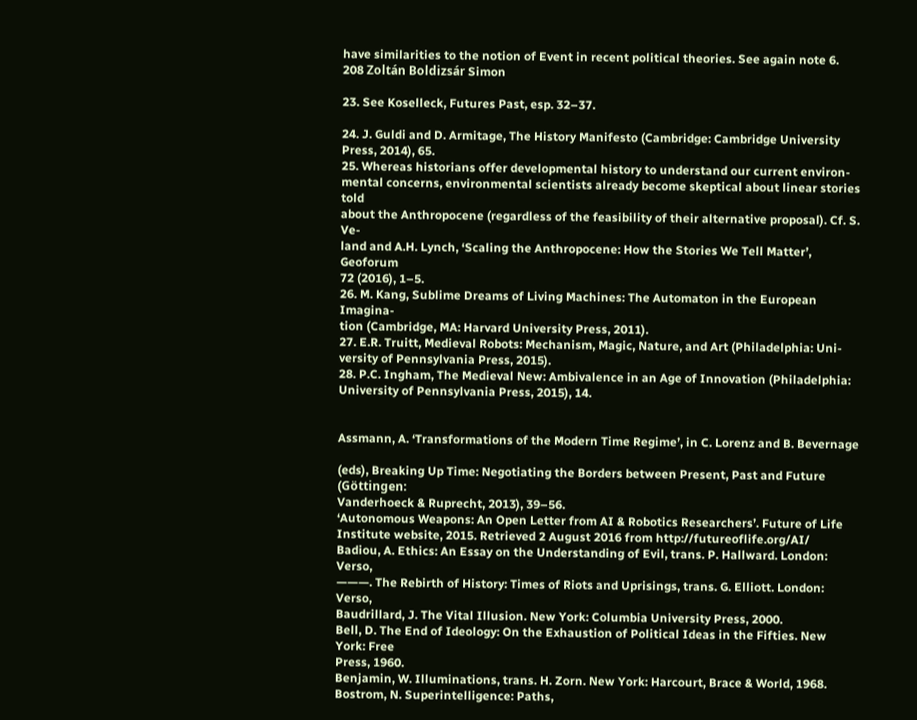have similarities to the notion of Event in recent political theories. See again note 6.
208 Zoltán Boldizsár Simon

23. See Koselleck, Futures Past, esp. 32–37.

24. J. Guldi and D. Armitage, The History Manifesto (Cambridge: Cambridge University
Press, 2014), 65.
25. Whereas historians offer developmental history to understand our current environ-
mental concerns, environmental scientists already become skeptical about linear stories told
about the Anthropocene (regardless of the feasibility of their alternative proposal). Cf. S. Ve-
land and A.H. Lynch, ‘Scaling the Anthropocene: How the Stories We Tell Matter’, Geoforum
72 (2016), 1–5.
26. M. Kang, Sublime Dreams of Living Machines: The Automaton in the European Imagina-
tion (Cambridge, MA: Harvard University Press, 2011).
27. E.R. Truitt, Medieval Robots: Mechanism, Magic, Nature, and Art (Philadelphia: Uni-
versity of Pennsylvania Press, 2015).
28. P.C. Ingham, The Medieval New: Ambivalence in an Age of Innovation (Philadelphia:
University of Pennsylvania Press, 2015), 14.


Assmann, A. ‘Transformations of the Modern Time Regime’, in C. Lorenz and B. Bevernage

(eds), Breaking Up Time: Negotiating the Borders between Present, Past and Future (Göttingen:
Vanderhoeck & Ruprecht, 2013), 39–56.
‘Autonomous Weapons: An Open Letter from AI & Robotics Researchers’. Future of Life
Institute website, 2015. Retrieved 2 August 2016 from http://futureoflife.org/AI/
Badiou, A. Ethics: An Essay on the Understanding of Evil, trans. P. Hallward. London: Verso,
———. The Rebirth of History: Times of Riots and Uprisings, trans. G. Elliott. London: Verso,
Baudrillard, J. The Vital Illusion. New York: Columbia University Press, 2000.
Bell, D. The End of Ideology: On the Exhaustion of Political Ideas in the Fifties. New York: Free
Press, 1960.
Benjamin, W. Illuminations, trans. H. Zorn. New York: Harcourt, Brace & World, 1968.
Bostrom, N. Superintelligence: Paths,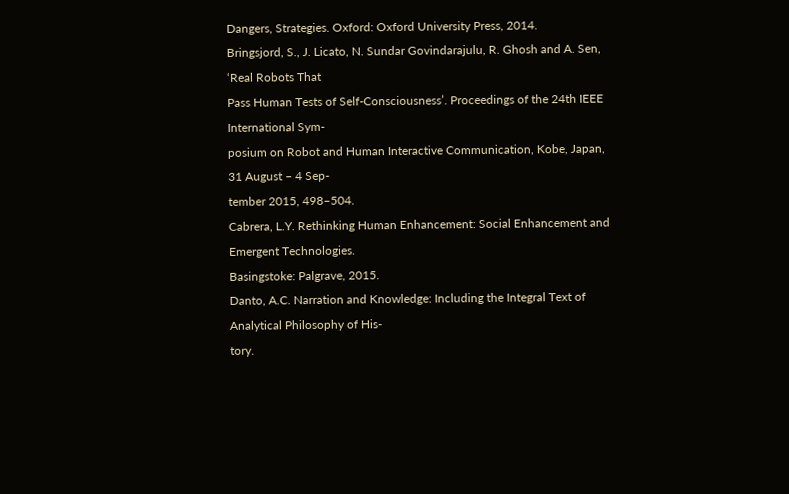Dangers, Strategies. Oxford: Oxford University Press, 2014.
Bringsjord, S., J. Licato, N. Sundar Govindarajulu, R. Ghosh and A. Sen, ‘Real Robots That
Pass Human Tests of Self-Consciousness’. Proceedings of the 24th IEEE International Sym-
posium on Robot and Human Interactive Communication, Kobe, Japan, 31 August – 4 Sep-
tember 2015, 498–504.
Cabrera, L.Y. Rethinking Human Enhancement: Social Enhancement and Emergent Technologies.
Basingstoke: Palgrave, 2015.
Danto, A.C. Narration and Knowledge: Including the Integral Text of Analytical Philosophy of His-
tory.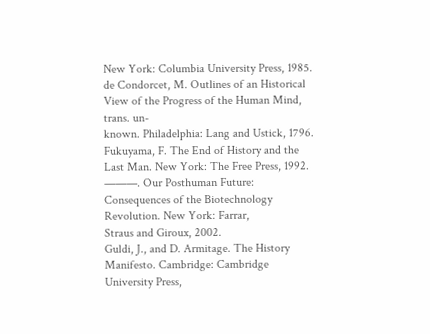New York: Columbia University Press, 1985.
de Condorcet, M. Outlines of an Historical View of the Progress of the Human Mind, trans. un-
known. Philadelphia: Lang and Ustick, 1796.
Fukuyama, F. The End of History and the Last Man. New York: The Free Press, 1992.
———. Our Posthuman Future: Consequences of the Biotechnology Revolution. New York: Farrar,
Straus and Giroux, 2002.
Guldi, J., and D. Armitage. The History Manifesto. Cambridge: Cambridge University Press,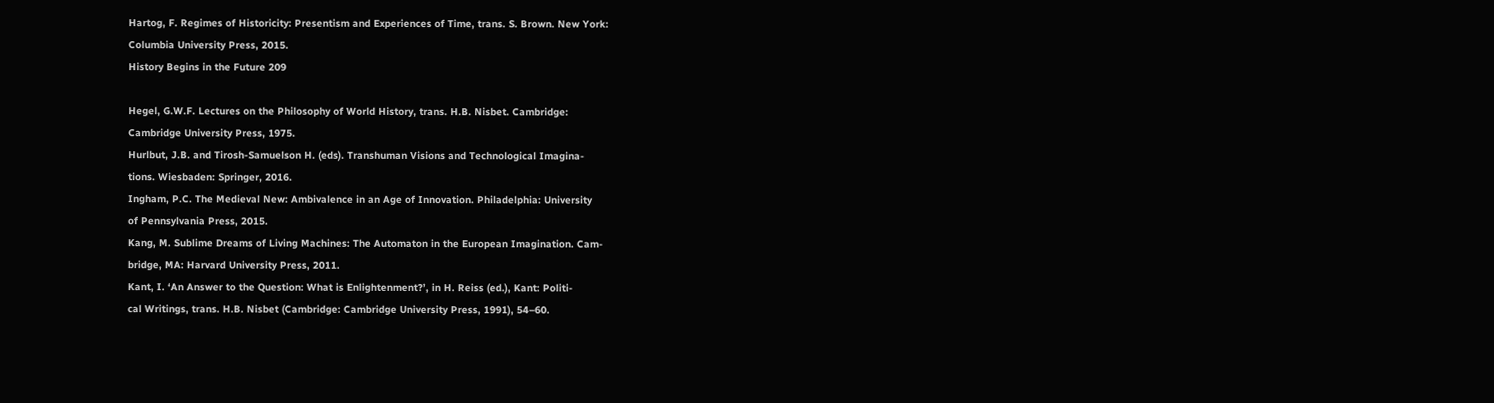Hartog, F. Regimes of Historicity: Presentism and Experiences of Time, trans. S. Brown. New York:
Columbia University Press, 2015.
History Begins in the Future 209

Hegel, G.W.F. Lectures on the Philosophy of World History, trans. H.B. Nisbet. Cambridge:
Cambridge University Press, 1975.
Hurlbut, J.B. and Tirosh-Samuelson H. (eds). Transhuman Visions and Technological Imagina-
tions. Wiesbaden: Springer, 2016.
Ingham, P.C. The Medieval New: Ambivalence in an Age of Innovation. Philadelphia: University
of Pennsylvania Press, 2015.
Kang, M. Sublime Dreams of Living Machines: The Automaton in the European Imagination. Cam-
bridge, MA: Harvard University Press, 2011.
Kant, I. ‘An Answer to the Question: What is Enlightenment?’, in H. Reiss (ed.), Kant: Politi-
cal Writings, trans. H.B. Nisbet (Cambridge: Cambridge University Press, 1991), 54–60.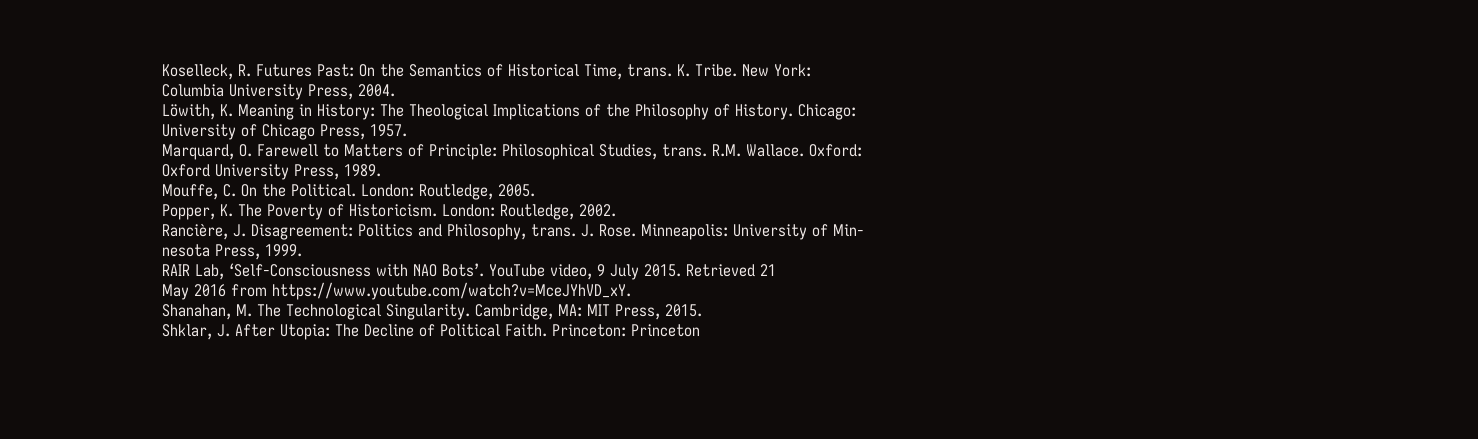Koselleck, R. Futures Past: On the Semantics of Historical Time, trans. K. Tribe. New York:
Columbia University Press, 2004.
Löwith, K. Meaning in History: The Theological Implications of the Philosophy of History. Chicago:
University of Chicago Press, 1957.
Marquard, O. Farewell to Matters of Principle: Philosophical Studies, trans. R.M. Wallace. Oxford:
Oxford University Press, 1989.
Mouffe, C. On the Political. London: Routledge, 2005.
Popper, K. The Poverty of Historicism. London: Routledge, 2002.
Rancière, J. Disagreement: Politics and Philosophy, trans. J. Rose. Minneapolis: University of Min-
nesota Press, 1999.
RAIR Lab, ‘Self-Consciousness with NAO Bots’. YouTube video, 9 July 2015. Retrieved 21
May 2016 from https://www.youtube.com/watch?v=MceJYhVD_xY.
Shanahan, M. The Technological Singularity. Cambridge, MA: MIT Press, 2015.
Shklar, J. After Utopia: The Decline of Political Faith. Princeton: Princeton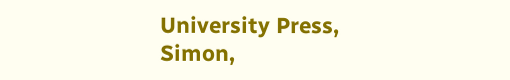University Press,
Simon,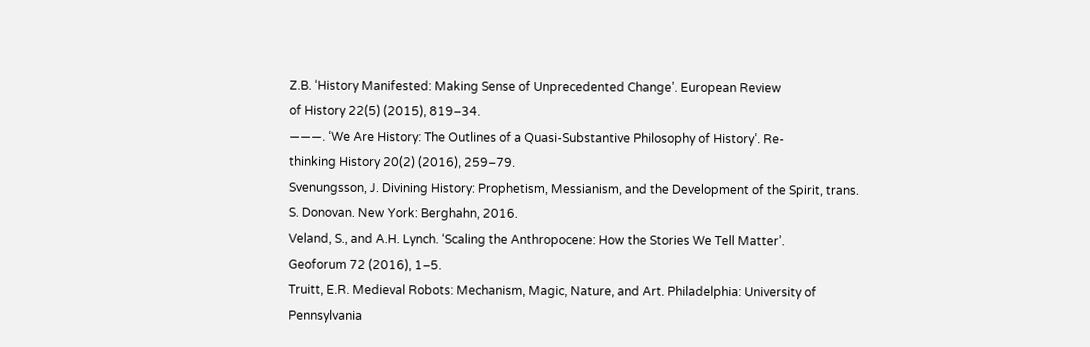Z.B. ‘History Manifested: Making Sense of Unprecedented Change’. European Review
of History 22(5) (2015), 819–34.
———. ‘We Are History: The Outlines of a Quasi-Substantive Philosophy of History’. Re-
thinking History 20(2) (2016), 259–79.
Svenungsson, J. Divining History: Prophetism, Messianism, and the Development of the Spirit, trans.
S. Donovan. New York: Berghahn, 2016.
Veland, S., and A.H. Lynch. ‘Scaling the Anthropocene: How the Stories We Tell Matter’.
Geoforum 72 (2016), 1–5.
Truitt, E.R. Medieval Robots: Mechanism, Magic, Nature, and Art. Philadelphia: University of
Pennsylvania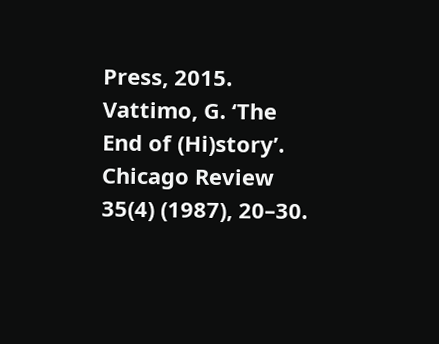Press, 2015.
Vattimo, G. ‘The End of (Hi)story’. Chicago Review 35(4) (1987), 20–30.